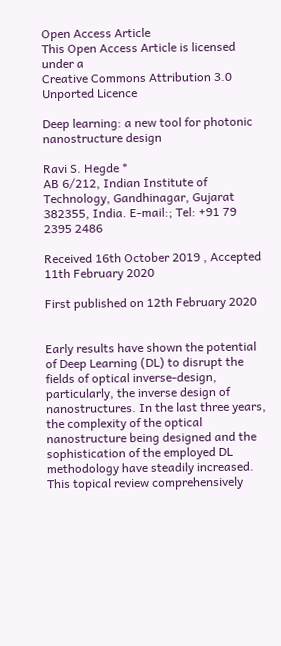Open Access Article
This Open Access Article is licensed under a
Creative Commons Attribution 3.0 Unported Licence

Deep learning: a new tool for photonic nanostructure design

Ravi S. Hegde *
AB 6/212, Indian Institute of Technology, Gandhinagar, Gujarat 382355, India. E-mail:; Tel: +91 79 2395 2486

Received 16th October 2019 , Accepted 11th February 2020

First published on 12th February 2020


Early results have shown the potential of Deep Learning (DL) to disrupt the fields of optical inverse-design, particularly, the inverse design of nanostructures. In the last three years, the complexity of the optical nanostructure being designed and the sophistication of the employed DL methodology have steadily increased. This topical review comprehensively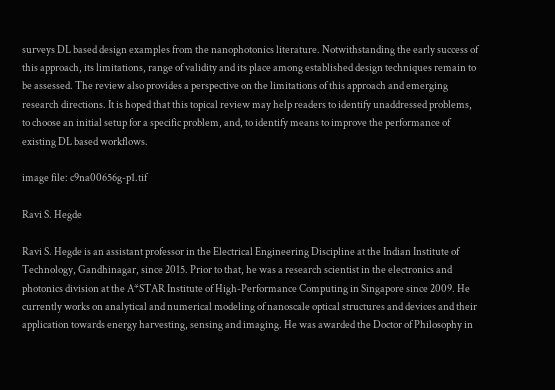surveys DL based design examples from the nanophotonics literature. Notwithstanding the early success of this approach, its limitations, range of validity and its place among established design techniques remain to be assessed. The review also provides a perspective on the limitations of this approach and emerging research directions. It is hoped that this topical review may help readers to identify unaddressed problems, to choose an initial setup for a specific problem, and, to identify means to improve the performance of existing DL based workflows.

image file: c9na00656g-p1.tif

Ravi S. Hegde

Ravi S. Hegde is an assistant professor in the Electrical Engineering Discipline at the Indian Institute of Technology, Gandhinagar, since 2015. Prior to that, he was a research scientist in the electronics and photonics division at the A*STAR Institute of High-Performance Computing in Singapore since 2009. He currently works on analytical and numerical modeling of nanoscale optical structures and devices and their application towards energy harvesting, sensing and imaging. He was awarded the Doctor of Philosophy in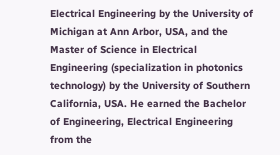Electrical Engineering by the University of Michigan at Ann Arbor, USA, and the Master of Science in Electrical Engineering (specialization in photonics technology) by the University of Southern California, USA. He earned the Bachelor of Engineering, Electrical Engineering from the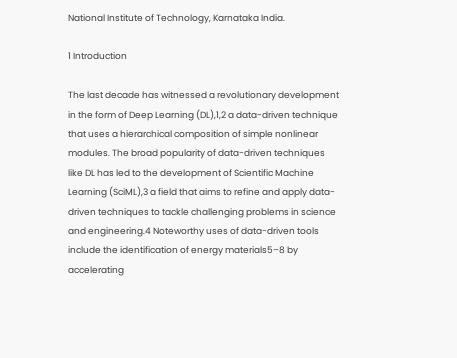National Institute of Technology, Karnataka India.

1 Introduction

The last decade has witnessed a revolutionary development in the form of Deep Learning (DL),1,2 a data-driven technique that uses a hierarchical composition of simple nonlinear modules. The broad popularity of data-driven techniques like DL has led to the development of Scientific Machine Learning (SciML),3 a field that aims to refine and apply data-driven techniques to tackle challenging problems in science and engineering.4 Noteworthy uses of data-driven tools include the identification of energy materials5–8 by accelerating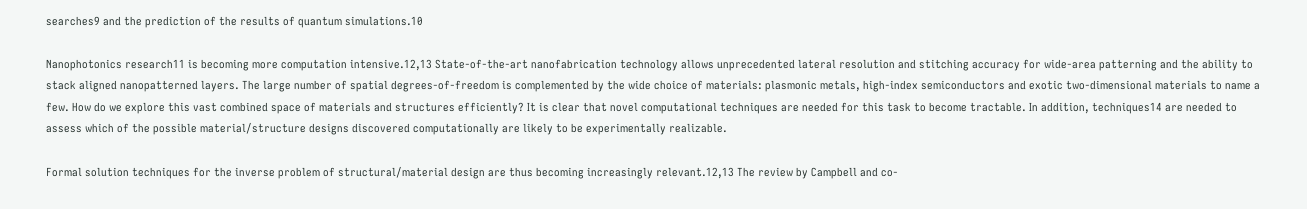searches9 and the prediction of the results of quantum simulations.10

Nanophotonics research11 is becoming more computation intensive.12,13 State-of-the-art nanofabrication technology allows unprecedented lateral resolution and stitching accuracy for wide-area patterning and the ability to stack aligned nanopatterned layers. The large number of spatial degrees-of-freedom is complemented by the wide choice of materials: plasmonic metals, high-index semiconductors and exotic two-dimensional materials to name a few. How do we explore this vast combined space of materials and structures efficiently? It is clear that novel computational techniques are needed for this task to become tractable. In addition, techniques14 are needed to assess which of the possible material/structure designs discovered computationally are likely to be experimentally realizable.

Formal solution techniques for the inverse problem of structural/material design are thus becoming increasingly relevant.12,13 The review by Campbell and co-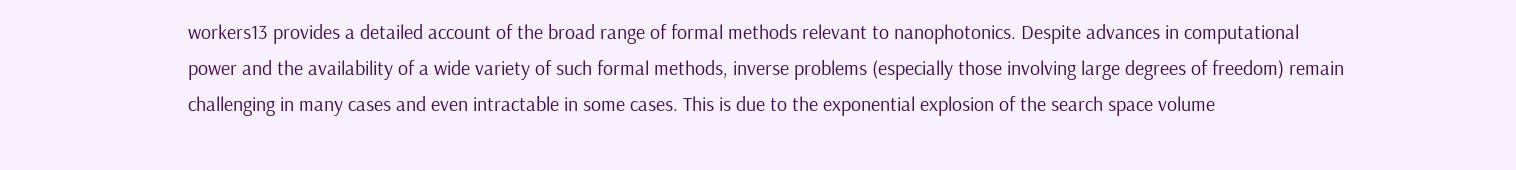workers13 provides a detailed account of the broad range of formal methods relevant to nanophotonics. Despite advances in computational power and the availability of a wide variety of such formal methods, inverse problems (especially those involving large degrees of freedom) remain challenging in many cases and even intractable in some cases. This is due to the exponential explosion of the search space volume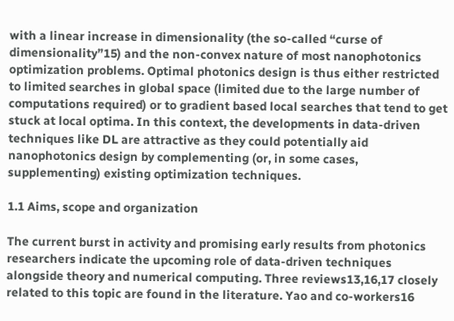with a linear increase in dimensionality (the so-called “curse of dimensionality”15) and the non-convex nature of most nanophotonics optimization problems. Optimal photonics design is thus either restricted to limited searches in global space (limited due to the large number of computations required) or to gradient based local searches that tend to get stuck at local optima. In this context, the developments in data-driven techniques like DL are attractive as they could potentially aid nanophotonics design by complementing (or, in some cases, supplementing) existing optimization techniques.

1.1 Aims, scope and organization

The current burst in activity and promising early results from photonics researchers indicate the upcoming role of data-driven techniques alongside theory and numerical computing. Three reviews13,16,17 closely related to this topic are found in the literature. Yao and co-workers16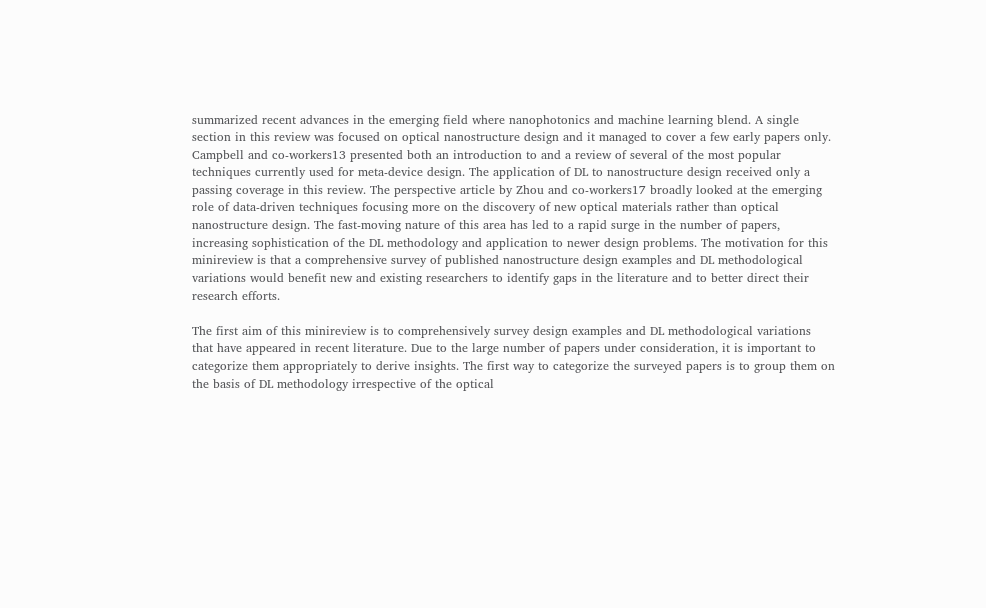summarized recent advances in the emerging field where nanophotonics and machine learning blend. A single section in this review was focused on optical nanostructure design and it managed to cover a few early papers only. Campbell and co-workers13 presented both an introduction to and a review of several of the most popular techniques currently used for meta-device design. The application of DL to nanostructure design received only a passing coverage in this review. The perspective article by Zhou and co-workers17 broadly looked at the emerging role of data-driven techniques focusing more on the discovery of new optical materials rather than optical nanostructure design. The fast-moving nature of this area has led to a rapid surge in the number of papers, increasing sophistication of the DL methodology and application to newer design problems. The motivation for this minireview is that a comprehensive survey of published nanostructure design examples and DL methodological variations would benefit new and existing researchers to identify gaps in the literature and to better direct their research efforts.

The first aim of this minireview is to comprehensively survey design examples and DL methodological variations that have appeared in recent literature. Due to the large number of papers under consideration, it is important to categorize them appropriately to derive insights. The first way to categorize the surveyed papers is to group them on the basis of DL methodology irrespective of the optical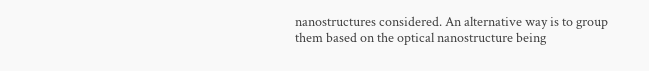nanostructures considered. An alternative way is to group them based on the optical nanostructure being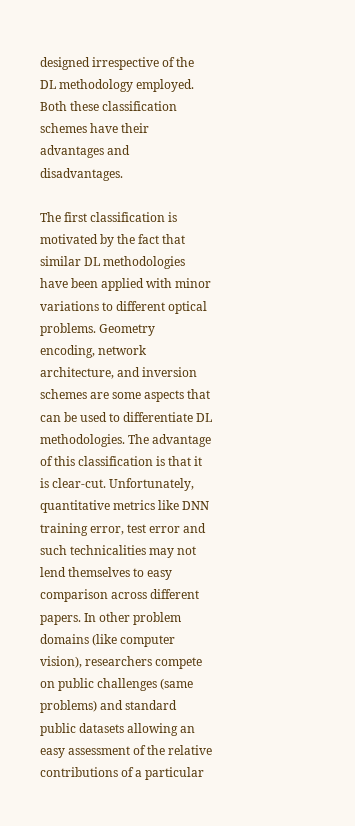designed irrespective of the DL methodology employed. Both these classification schemes have their advantages and disadvantages.

The first classification is motivated by the fact that similar DL methodologies have been applied with minor variations to different optical problems. Geometry encoding, network architecture, and inversion schemes are some aspects that can be used to differentiate DL methodologies. The advantage of this classification is that it is clear-cut. Unfortunately, quantitative metrics like DNN training error, test error and such technicalities may not lend themselves to easy comparison across different papers. In other problem domains (like computer vision), researchers compete on public challenges (same problems) and standard public datasets allowing an easy assessment of the relative contributions of a particular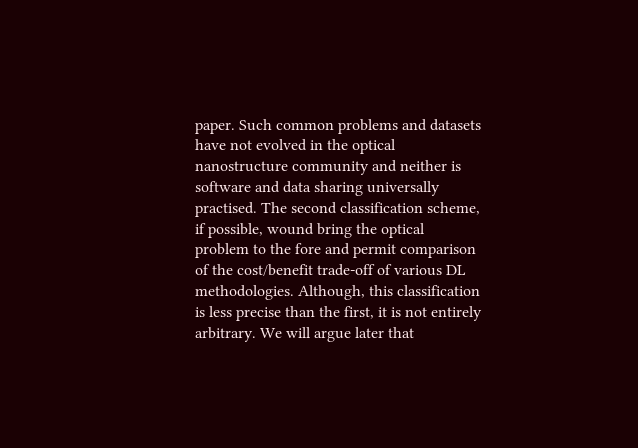paper. Such common problems and datasets have not evolved in the optical nanostructure community and neither is software and data sharing universally practised. The second classification scheme, if possible, wound bring the optical problem to the fore and permit comparison of the cost/benefit trade-off of various DL methodologies. Although, this classification is less precise than the first, it is not entirely arbitrary. We will argue later that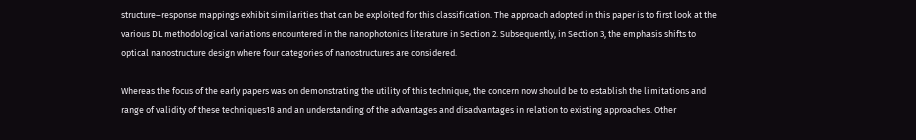structure–response mappings exhibit similarities that can be exploited for this classification. The approach adopted in this paper is to first look at the various DL methodological variations encountered in the nanophotonics literature in Section 2. Subsequently, in Section 3, the emphasis shifts to optical nanostructure design where four categories of nanostructures are considered.

Whereas the focus of the early papers was on demonstrating the utility of this technique, the concern now should be to establish the limitations and range of validity of these techniques18 and an understanding of the advantages and disadvantages in relation to existing approaches. Other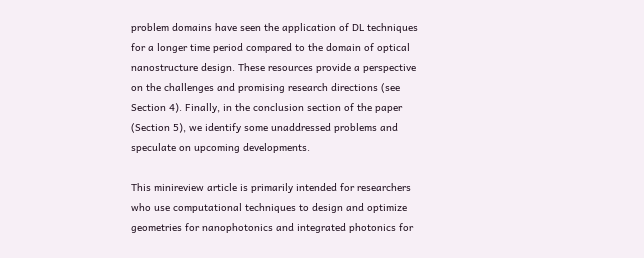problem domains have seen the application of DL techniques for a longer time period compared to the domain of optical nanostructure design. These resources provide a perspective on the challenges and promising research directions (see Section 4). Finally, in the conclusion section of the paper (Section 5), we identify some unaddressed problems and speculate on upcoming developments.

This minireview article is primarily intended for researchers who use computational techniques to design and optimize geometries for nanophotonics and integrated photonics for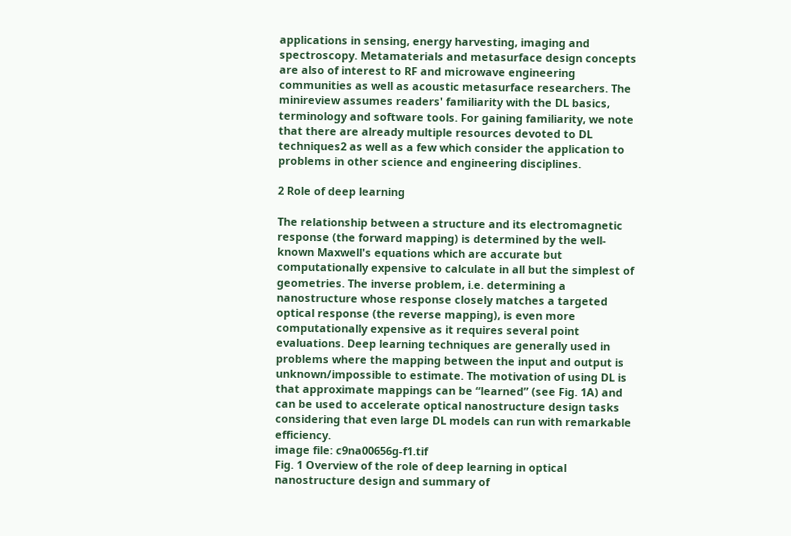applications in sensing, energy harvesting, imaging and spectroscopy. Metamaterials and metasurface design concepts are also of interest to RF and microwave engineering communities as well as acoustic metasurface researchers. The minireview assumes readers' familiarity with the DL basics, terminology and software tools. For gaining familiarity, we note that there are already multiple resources devoted to DL techniques2 as well as a few which consider the application to problems in other science and engineering disciplines.

2 Role of deep learning

The relationship between a structure and its electromagnetic response (the forward mapping) is determined by the well-known Maxwell's equations which are accurate but computationally expensive to calculate in all but the simplest of geometries. The inverse problem, i.e. determining a nanostructure whose response closely matches a targeted optical response (the reverse mapping), is even more computationally expensive as it requires several point evaluations. Deep learning techniques are generally used in problems where the mapping between the input and output is unknown/impossible to estimate. The motivation of using DL is that approximate mappings can be “learned” (see Fig. 1A) and can be used to accelerate optical nanostructure design tasks considering that even large DL models can run with remarkable efficiency.
image file: c9na00656g-f1.tif
Fig. 1 Overview of the role of deep learning in optical nanostructure design and summary of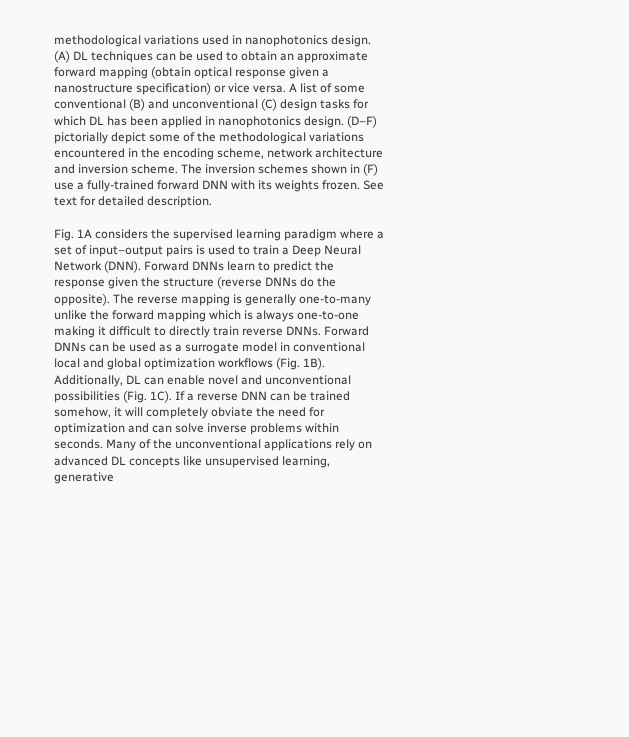methodological variations used in nanophotonics design. (A) DL techniques can be used to obtain an approximate forward mapping (obtain optical response given a nanostructure specification) or vice versa. A list of some conventional (B) and unconventional (C) design tasks for which DL has been applied in nanophotonics design. (D–F) pictorially depict some of the methodological variations encountered in the encoding scheme, network architecture and inversion scheme. The inversion schemes shown in (F) use a fully-trained forward DNN with its weights frozen. See text for detailed description.

Fig. 1A considers the supervised learning paradigm where a set of input–output pairs is used to train a Deep Neural Network (DNN). Forward DNNs learn to predict the response given the structure (reverse DNNs do the opposite). The reverse mapping is generally one-to-many unlike the forward mapping which is always one-to-one making it difficult to directly train reverse DNNs. Forward DNNs can be used as a surrogate model in conventional local and global optimization workflows (Fig. 1B). Additionally, DL can enable novel and unconventional possibilities (Fig. 1C). If a reverse DNN can be trained somehow, it will completely obviate the need for optimization and can solve inverse problems within seconds. Many of the unconventional applications rely on advanced DL concepts like unsupervised learning, generative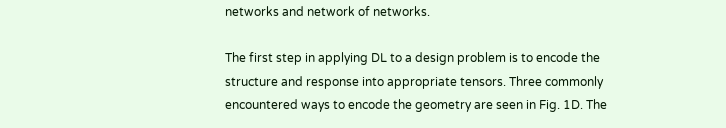networks and network of networks.

The first step in applying DL to a design problem is to encode the structure and response into appropriate tensors. Three commonly encountered ways to encode the geometry are seen in Fig. 1D. The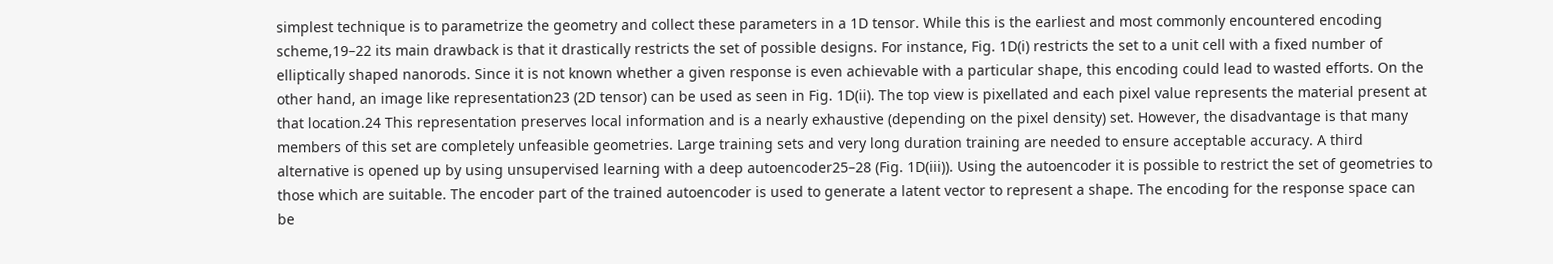simplest technique is to parametrize the geometry and collect these parameters in a 1D tensor. While this is the earliest and most commonly encountered encoding scheme,19–22 its main drawback is that it drastically restricts the set of possible designs. For instance, Fig. 1D(i) restricts the set to a unit cell with a fixed number of elliptically shaped nanorods. Since it is not known whether a given response is even achievable with a particular shape, this encoding could lead to wasted efforts. On the other hand, an image like representation23 (2D tensor) can be used as seen in Fig. 1D(ii). The top view is pixellated and each pixel value represents the material present at that location.24 This representation preserves local information and is a nearly exhaustive (depending on the pixel density) set. However, the disadvantage is that many members of this set are completely unfeasible geometries. Large training sets and very long duration training are needed to ensure acceptable accuracy. A third alternative is opened up by using unsupervised learning with a deep autoencoder25–28 (Fig. 1D(iii)). Using the autoencoder it is possible to restrict the set of geometries to those which are suitable. The encoder part of the trained autoencoder is used to generate a latent vector to represent a shape. The encoding for the response space can be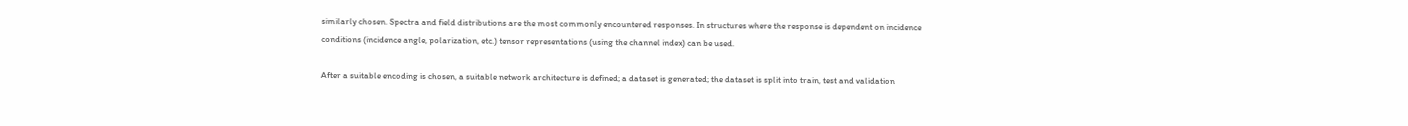similarly chosen. Spectra and field distributions are the most commonly encountered responses. In structures where the response is dependent on incidence conditions (incidence angle, polarization, etc.) tensor representations (using the channel index) can be used.

After a suitable encoding is chosen, a suitable network architecture is defined; a dataset is generated; the dataset is split into train, test and validation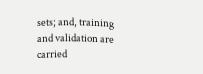sets; and, training and validation are carried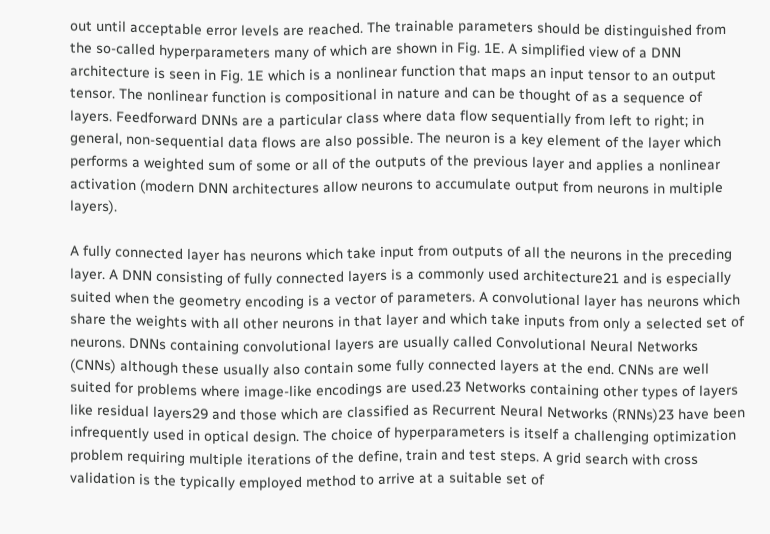out until acceptable error levels are reached. The trainable parameters should be distinguished from the so-called hyperparameters many of which are shown in Fig. 1E. A simplified view of a DNN architecture is seen in Fig. 1E which is a nonlinear function that maps an input tensor to an output tensor. The nonlinear function is compositional in nature and can be thought of as a sequence of layers. Feedforward DNNs are a particular class where data flow sequentially from left to right; in general, non-sequential data flows are also possible. The neuron is a key element of the layer which performs a weighted sum of some or all of the outputs of the previous layer and applies a nonlinear activation (modern DNN architectures allow neurons to accumulate output from neurons in multiple layers).

A fully connected layer has neurons which take input from outputs of all the neurons in the preceding layer. A DNN consisting of fully connected layers is a commonly used architecture21 and is especially suited when the geometry encoding is a vector of parameters. A convolutional layer has neurons which share the weights with all other neurons in that layer and which take inputs from only a selected set of neurons. DNNs containing convolutional layers are usually called Convolutional Neural Networks (CNNs) although these usually also contain some fully connected layers at the end. CNNs are well suited for problems where image-like encodings are used.23 Networks containing other types of layers like residual layers29 and those which are classified as Recurrent Neural Networks (RNNs)23 have been infrequently used in optical design. The choice of hyperparameters is itself a challenging optimization problem requiring multiple iterations of the define, train and test steps. A grid search with cross validation is the typically employed method to arrive at a suitable set of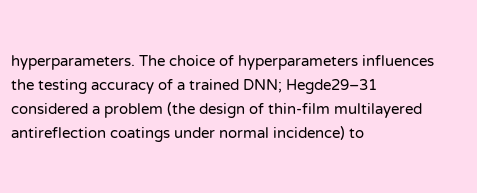hyperparameters. The choice of hyperparameters influences the testing accuracy of a trained DNN; Hegde29–31 considered a problem (the design of thin-film multilayered antireflection coatings under normal incidence) to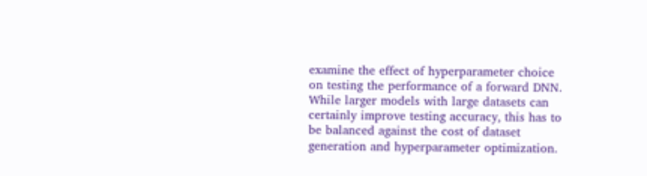examine the effect of hyperparameter choice on testing the performance of a forward DNN. While larger models with large datasets can certainly improve testing accuracy, this has to be balanced against the cost of dataset generation and hyperparameter optimization.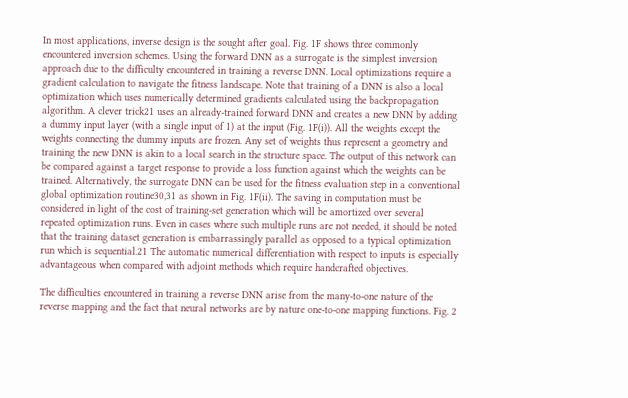In most applications, inverse design is the sought after goal. Fig. 1F shows three commonly encountered inversion schemes. Using the forward DNN as a surrogate is the simplest inversion approach due to the difficulty encountered in training a reverse DNN. Local optimizations require a gradient calculation to navigate the fitness landscape. Note that training of a DNN is also a local optimization which uses numerically determined gradients calculated using the backpropagation algorithm. A clever trick21 uses an already-trained forward DNN and creates a new DNN by adding a dummy input layer (with a single input of 1) at the input (Fig. 1F(i)). All the weights except the weights connecting the dummy inputs are frozen. Any set of weights thus represent a geometry and training the new DNN is akin to a local search in the structure space. The output of this network can be compared against a target response to provide a loss function against which the weights can be trained. Alternatively, the surrogate DNN can be used for the fitness evaluation step in a conventional global optimization routine30,31 as shown in Fig. 1F(ii). The saving in computation must be considered in light of the cost of training-set generation which will be amortized over several repeated optimization runs. Even in cases where such multiple runs are not needed, it should be noted that the training dataset generation is embarrassingly parallel as opposed to a typical optimization run which is sequential.21 The automatic numerical differentiation with respect to inputs is especially advantageous when compared with adjoint methods which require handcrafted objectives.

The difficulties encountered in training a reverse DNN arise from the many-to-one nature of the reverse mapping and the fact that neural networks are by nature one-to-one mapping functions. Fig. 2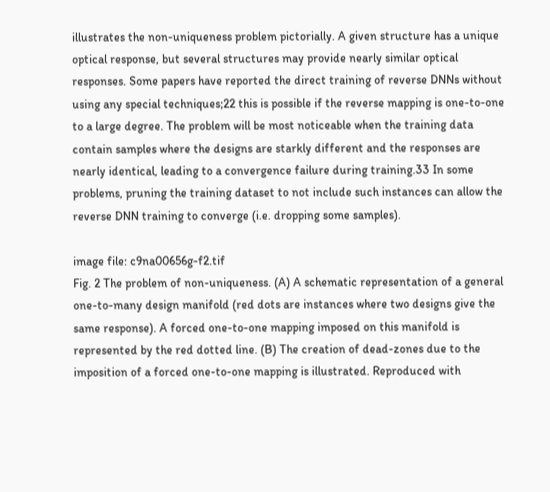illustrates the non-uniqueness problem pictorially. A given structure has a unique optical response, but several structures may provide nearly similar optical responses. Some papers have reported the direct training of reverse DNNs without using any special techniques;22 this is possible if the reverse mapping is one-to-one to a large degree. The problem will be most noticeable when the training data contain samples where the designs are starkly different and the responses are nearly identical, leading to a convergence failure during training.33 In some problems, pruning the training dataset to not include such instances can allow the reverse DNN training to converge (i.e. dropping some samples).

image file: c9na00656g-f2.tif
Fig. 2 The problem of non-uniqueness. (A) A schematic representation of a general one-to-many design manifold (red dots are instances where two designs give the same response). A forced one-to-one mapping imposed on this manifold is represented by the red dotted line. (B) The creation of dead-zones due to the imposition of a forced one-to-one mapping is illustrated. Reproduced with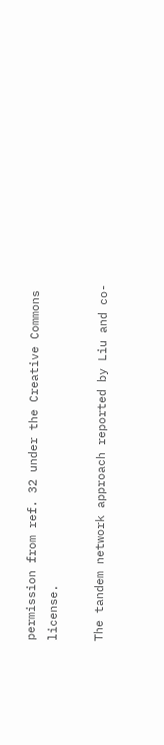permission from ref. 32 under the Creative Commons license.

The tandem network approach reported by Liu and co-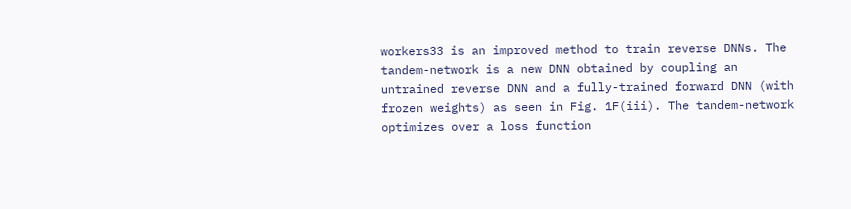workers33 is an improved method to train reverse DNNs. The tandem-network is a new DNN obtained by coupling an untrained reverse DNN and a fully-trained forward DNN (with frozen weights) as seen in Fig. 1F(iii). The tandem-network optimizes over a loss function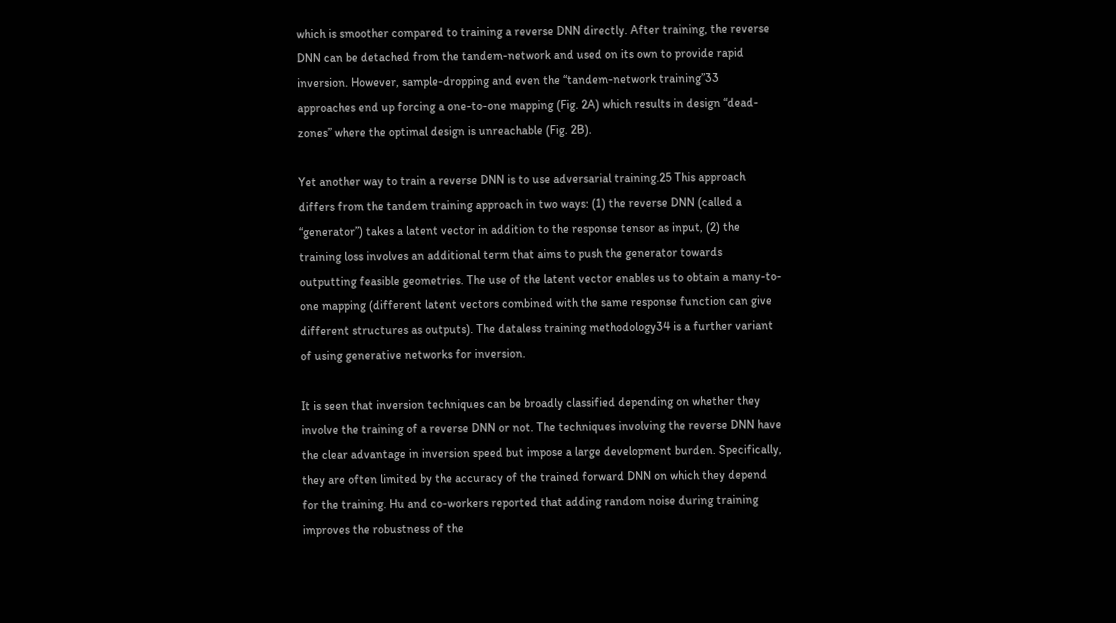which is smoother compared to training a reverse DNN directly. After training, the reverse DNN can be detached from the tandem-network and used on its own to provide rapid inversion. However, sample-dropping and even the “tandem-network training”33 approaches end up forcing a one-to-one mapping (Fig. 2A) which results in design “dead-zones” where the optimal design is unreachable (Fig. 2B).

Yet another way to train a reverse DNN is to use adversarial training.25 This approach differs from the tandem training approach in two ways: (1) the reverse DNN (called a “generator”) takes a latent vector in addition to the response tensor as input, (2) the training loss involves an additional term that aims to push the generator towards outputting feasible geometries. The use of the latent vector enables us to obtain a many-to-one mapping (different latent vectors combined with the same response function can give different structures as outputs). The dataless training methodology34 is a further variant of using generative networks for inversion.

It is seen that inversion techniques can be broadly classified depending on whether they involve the training of a reverse DNN or not. The techniques involving the reverse DNN have the clear advantage in inversion speed but impose a large development burden. Specifically, they are often limited by the accuracy of the trained forward DNN on which they depend for the training. Hu and co-workers reported that adding random noise during training improves the robustness of the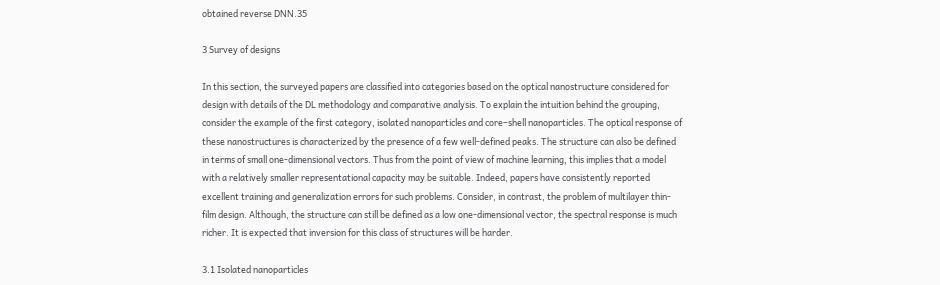obtained reverse DNN.35

3 Survey of designs

In this section, the surveyed papers are classified into categories based on the optical nanostructure considered for design with details of the DL methodology and comparative analysis. To explain the intuition behind the grouping, consider the example of the first category, isolated nanoparticles and core–shell nanoparticles. The optical response of these nanostructures is characterized by the presence of a few well-defined peaks. The structure can also be defined in terms of small one-dimensional vectors. Thus from the point of view of machine learning, this implies that a model with a relatively smaller representational capacity may be suitable. Indeed, papers have consistently reported excellent training and generalization errors for such problems. Consider, in contrast, the problem of multilayer thin-film design. Although, the structure can still be defined as a low one-dimensional vector, the spectral response is much richer. It is expected that inversion for this class of structures will be harder.

3.1 Isolated nanoparticles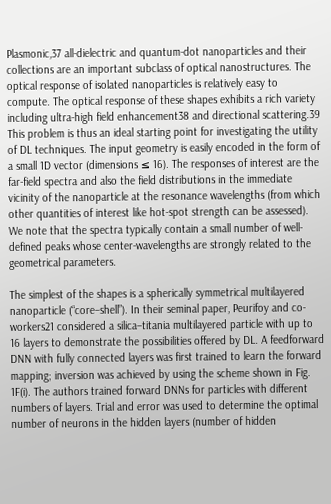Plasmonic,37 all-dielectric and quantum-dot nanoparticles and their collections are an important subclass of optical nanostructures. The optical response of isolated nanoparticles is relatively easy to compute. The optical response of these shapes exhibits a rich variety including ultra-high field enhancement38 and directional scattering.39 This problem is thus an ideal starting point for investigating the utility of DL techniques. The input geometry is easily encoded in the form of a small 1D vector (dimensions ≤ 16). The responses of interest are the far-field spectra and also the field distributions in the immediate vicinity of the nanoparticle at the resonance wavelengths (from which other quantities of interest like hot-spot strength can be assessed). We note that the spectra typically contain a small number of well-defined peaks whose center-wavelengths are strongly related to the geometrical parameters.

The simplest of the shapes is a spherically symmetrical multilayered nanoparticle (“core–shell”). In their seminal paper, Peurifoy and co-workers21 considered a silica–titania multilayered particle with up to 16 layers to demonstrate the possibilities offered by DL. A feedforward DNN with fully connected layers was first trained to learn the forward mapping; inversion was achieved by using the scheme shown in Fig. 1F(i). The authors trained forward DNNs for particles with different numbers of layers. Trial and error was used to determine the optimal number of neurons in the hidden layers (number of hidden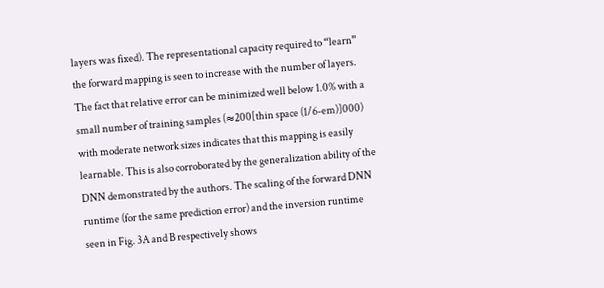layers was fixed). The representational capacity required to “learn” the forward mapping is seen to increase with the number of layers. The fact that relative error can be minimized well below 1.0% with a small number of training samples (≈200[thin space (1/6-em)]000) with moderate network sizes indicates that this mapping is easily learnable. This is also corroborated by the generalization ability of the DNN demonstrated by the authors. The scaling of the forward DNN runtime (for the same prediction error) and the inversion runtime seen in Fig. 3A and B respectively shows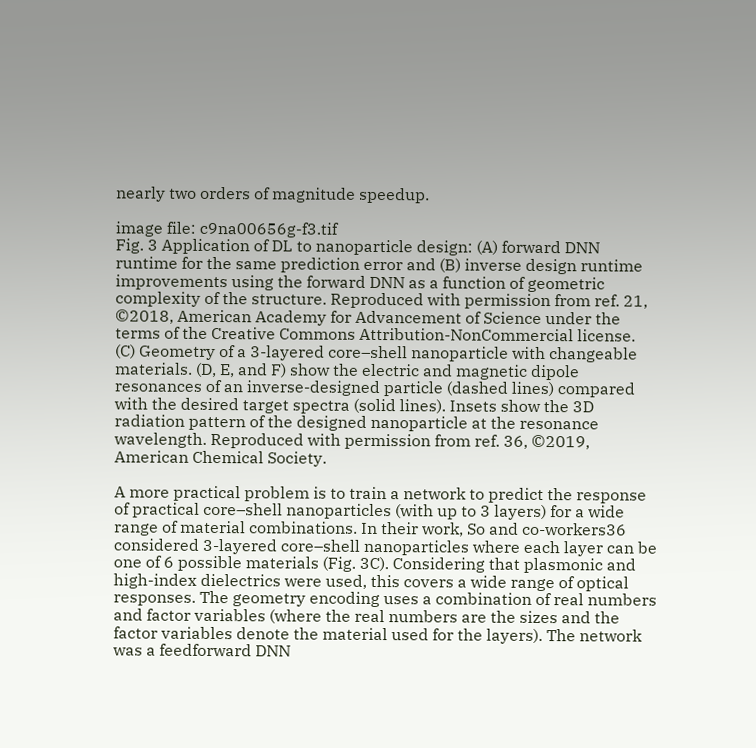nearly two orders of magnitude speedup.

image file: c9na00656g-f3.tif
Fig. 3 Application of DL to nanoparticle design: (A) forward DNN runtime for the same prediction error and (B) inverse design runtime improvements using the forward DNN as a function of geometric complexity of the structure. Reproduced with permission from ref. 21, ©2018, American Academy for Advancement of Science under the terms of the Creative Commons Attribution-NonCommercial license. (C) Geometry of a 3-layered core–shell nanoparticle with changeable materials. (D, E, and F) show the electric and magnetic dipole resonances of an inverse-designed particle (dashed lines) compared with the desired target spectra (solid lines). Insets show the 3D radiation pattern of the designed nanoparticle at the resonance wavelength. Reproduced with permission from ref. 36, ©2019, American Chemical Society.

A more practical problem is to train a network to predict the response of practical core–shell nanoparticles (with up to 3 layers) for a wide range of material combinations. In their work, So and co-workers36 considered 3-layered core–shell nanoparticles where each layer can be one of 6 possible materials (Fig. 3C). Considering that plasmonic and high-index dielectrics were used, this covers a wide range of optical responses. The geometry encoding uses a combination of real numbers and factor variables (where the real numbers are the sizes and the factor variables denote the material used for the layers). The network was a feedforward DNN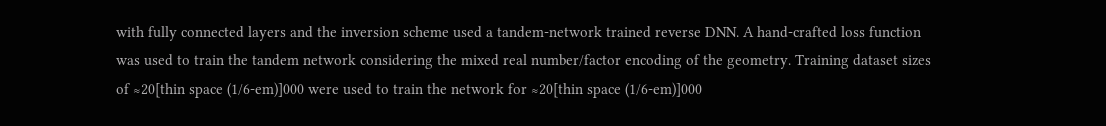with fully connected layers and the inversion scheme used a tandem-network trained reverse DNN. A hand-crafted loss function was used to train the tandem network considering the mixed real number/factor encoding of the geometry. Training dataset sizes of ≈20[thin space (1/6-em)]000 were used to train the network for ≈20[thin space (1/6-em)]000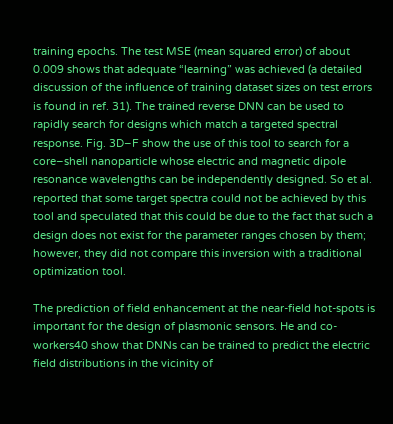training epochs. The test MSE (mean squared error) of about 0.009 shows that adequate “learning” was achieved (a detailed discussion of the influence of training dataset sizes on test errors is found in ref. 31). The trained reverse DNN can be used to rapidly search for designs which match a targeted spectral response. Fig. 3D–F show the use of this tool to search for a core–shell nanoparticle whose electric and magnetic dipole resonance wavelengths can be independently designed. So et al. reported that some target spectra could not be achieved by this tool and speculated that this could be due to the fact that such a design does not exist for the parameter ranges chosen by them; however, they did not compare this inversion with a traditional optimization tool.

The prediction of field enhancement at the near-field hot-spots is important for the design of plasmonic sensors. He and co-workers40 show that DNNs can be trained to predict the electric field distributions in the vicinity of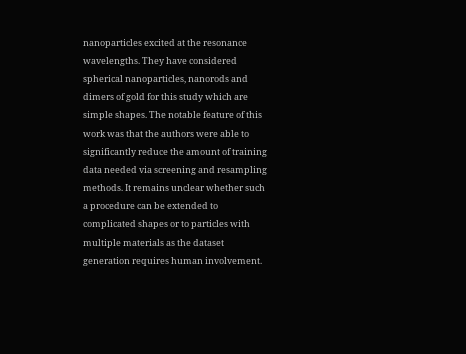nanoparticles excited at the resonance wavelengths. They have considered spherical nanoparticles, nanorods and dimers of gold for this study which are simple shapes. The notable feature of this work was that the authors were able to significantly reduce the amount of training data needed via screening and resampling methods. It remains unclear whether such a procedure can be extended to complicated shapes or to particles with multiple materials as the dataset generation requires human involvement.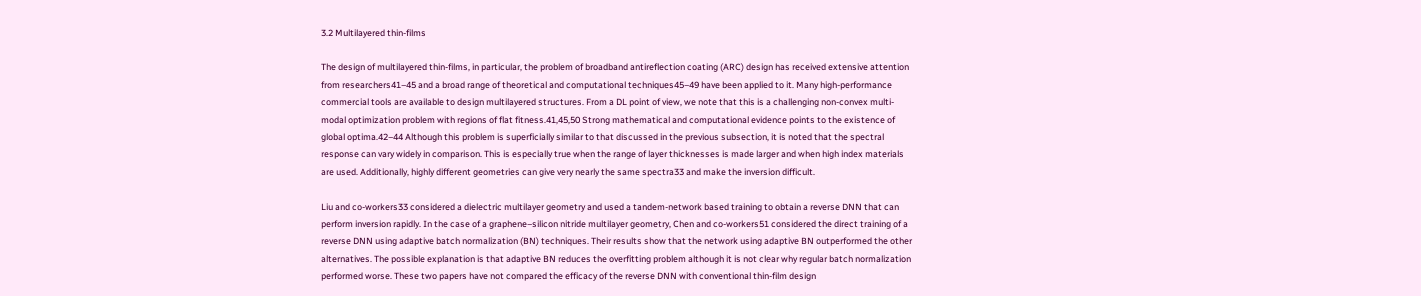3.2 Multilayered thin-films

The design of multilayered thin-films, in particular, the problem of broadband antireflection coating (ARC) design has received extensive attention from researchers41–45 and a broad range of theoretical and computational techniques45–49 have been applied to it. Many high-performance commercial tools are available to design multilayered structures. From a DL point of view, we note that this is a challenging non-convex multi-modal optimization problem with regions of flat fitness.41,45,50 Strong mathematical and computational evidence points to the existence of global optima.42–44 Although this problem is superficially similar to that discussed in the previous subsection, it is noted that the spectral response can vary widely in comparison. This is especially true when the range of layer thicknesses is made larger and when high index materials are used. Additionally, highly different geometries can give very nearly the same spectra33 and make the inversion difficult.

Liu and co-workers33 considered a dielectric multilayer geometry and used a tandem-network based training to obtain a reverse DNN that can perform inversion rapidly. In the case of a graphene–silicon nitride multilayer geometry, Chen and co-workers51 considered the direct training of a reverse DNN using adaptive batch normalization (BN) techniques. Their results show that the network using adaptive BN outperformed the other alternatives. The possible explanation is that adaptive BN reduces the overfitting problem although it is not clear why regular batch normalization performed worse. These two papers have not compared the efficacy of the reverse DNN with conventional thin-film design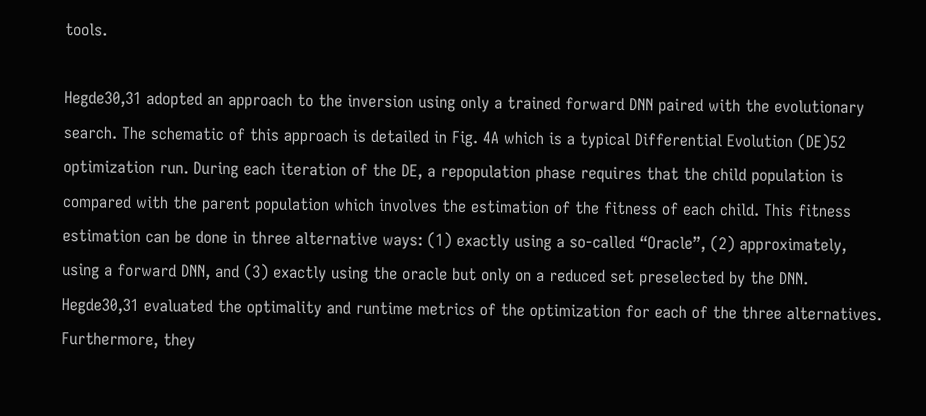tools.

Hegde30,31 adopted an approach to the inversion using only a trained forward DNN paired with the evolutionary search. The schematic of this approach is detailed in Fig. 4A which is a typical Differential Evolution (DE)52 optimization run. During each iteration of the DE, a repopulation phase requires that the child population is compared with the parent population which involves the estimation of the fitness of each child. This fitness estimation can be done in three alternative ways: (1) exactly using a so-called “Oracle”, (2) approximately, using a forward DNN, and (3) exactly using the oracle but only on a reduced set preselected by the DNN. Hegde30,31 evaluated the optimality and runtime metrics of the optimization for each of the three alternatives. Furthermore, they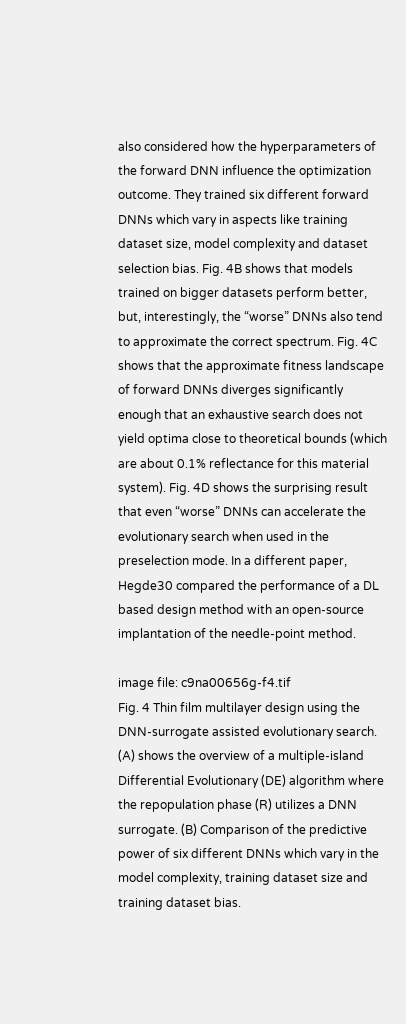also considered how the hyperparameters of the forward DNN influence the optimization outcome. They trained six different forward DNNs which vary in aspects like training dataset size, model complexity and dataset selection bias. Fig. 4B shows that models trained on bigger datasets perform better, but, interestingly, the “worse” DNNs also tend to approximate the correct spectrum. Fig. 4C shows that the approximate fitness landscape of forward DNNs diverges significantly enough that an exhaustive search does not yield optima close to theoretical bounds (which are about 0.1% reflectance for this material system). Fig. 4D shows the surprising result that even “worse” DNNs can accelerate the evolutionary search when used in the preselection mode. In a different paper, Hegde30 compared the performance of a DL based design method with an open-source implantation of the needle-point method.

image file: c9na00656g-f4.tif
Fig. 4 Thin film multilayer design using the DNN-surrogate assisted evolutionary search. (A) shows the overview of a multiple-island Differential Evolutionary (DE) algorithm where the repopulation phase (R) utilizes a DNN surrogate. (B) Comparison of the predictive power of six different DNNs which vary in the model complexity, training dataset size and training dataset bias.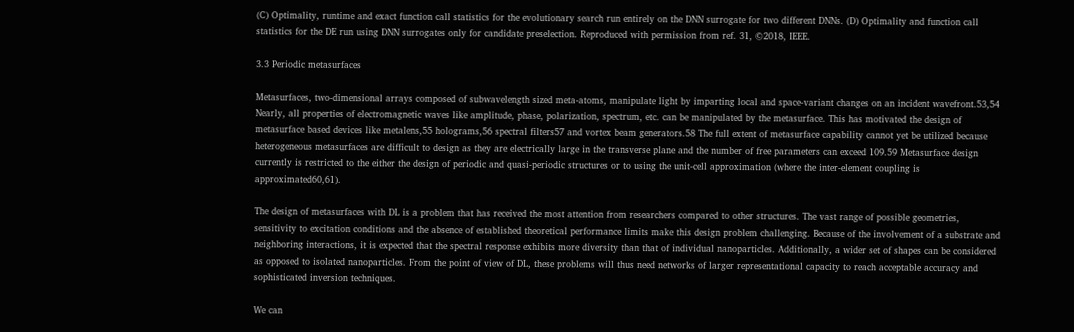(C) Optimality, runtime and exact function call statistics for the evolutionary search run entirely on the DNN surrogate for two different DNNs. (D) Optimality and function call statistics for the DE run using DNN surrogates only for candidate preselection. Reproduced with permission from ref. 31, ©2018, IEEE.

3.3 Periodic metasurfaces

Metasurfaces, two-dimensional arrays composed of subwavelength sized meta-atoms, manipulate light by imparting local and space-variant changes on an incident wavefront.53,54 Nearly, all properties of electromagnetic waves like amplitude, phase, polarization, spectrum, etc. can be manipulated by the metasurface. This has motivated the design of metasurface based devices like metalens,55 holograms,56 spectral filters57 and vortex beam generators.58 The full extent of metasurface capability cannot yet be utilized because heterogeneous metasurfaces are difficult to design as they are electrically large in the transverse plane and the number of free parameters can exceed 109.59 Metasurface design currently is restricted to the either the design of periodic and quasi-periodic structures or to using the unit-cell approximation (where the inter-element coupling is approximated60,61).

The design of metasurfaces with DL is a problem that has received the most attention from researchers compared to other structures. The vast range of possible geometries, sensitivity to excitation conditions and the absence of established theoretical performance limits make this design problem challenging. Because of the involvement of a substrate and neighboring interactions, it is expected that the spectral response exhibits more diversity than that of individual nanoparticles. Additionally, a wider set of shapes can be considered as opposed to isolated nanoparticles. From the point of view of DL, these problems will thus need networks of larger representational capacity to reach acceptable accuracy and sophisticated inversion techniques.

We can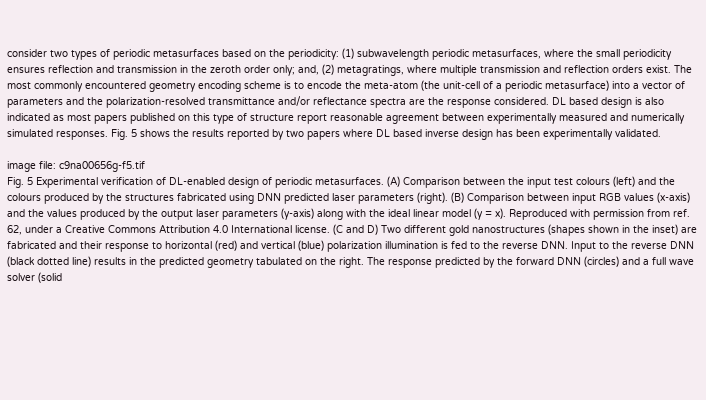consider two types of periodic metasurfaces based on the periodicity: (1) subwavelength periodic metasurfaces, where the small periodicity ensures reflection and transmission in the zeroth order only; and, (2) metagratings, where multiple transmission and reflection orders exist. The most commonly encountered geometry encoding scheme is to encode the meta-atom (the unit-cell of a periodic metasurface) into a vector of parameters and the polarization-resolved transmittance and/or reflectance spectra are the response considered. DL based design is also indicated as most papers published on this type of structure report reasonable agreement between experimentally measured and numerically simulated responses. Fig. 5 shows the results reported by two papers where DL based inverse design has been experimentally validated.

image file: c9na00656g-f5.tif
Fig. 5 Experimental verification of DL-enabled design of periodic metasurfaces. (A) Comparison between the input test colours (left) and the colours produced by the structures fabricated using DNN predicted laser parameters (right). (B) Comparison between input RGB values (x-axis) and the values produced by the output laser parameters (y-axis) along with the ideal linear model (y = x). Reproduced with permission from ref. 62, under a Creative Commons Attribution 4.0 International license. (C and D) Two different gold nanostructures (shapes shown in the inset) are fabricated and their response to horizontal (red) and vertical (blue) polarization illumination is fed to the reverse DNN. Input to the reverse DNN (black dotted line) results in the predicted geometry tabulated on the right. The response predicted by the forward DNN (circles) and a full wave solver (solid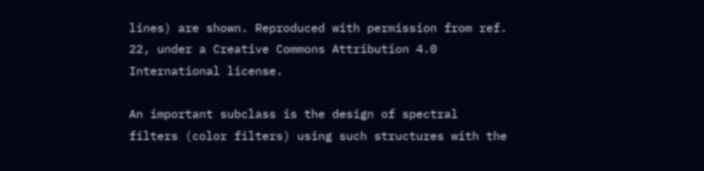lines) are shown. Reproduced with permission from ref. 22, under a Creative Commons Attribution 4.0 International license.

An important subclass is the design of spectral filters (color filters) using such structures with the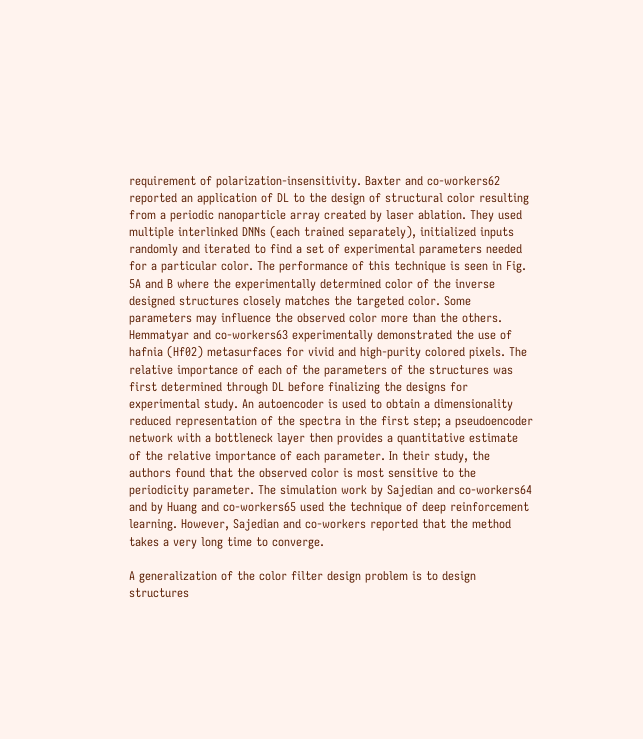requirement of polarization-insensitivity. Baxter and co-workers62 reported an application of DL to the design of structural color resulting from a periodic nanoparticle array created by laser ablation. They used multiple interlinked DNNs (each trained separately), initialized inputs randomly and iterated to find a set of experimental parameters needed for a particular color. The performance of this technique is seen in Fig. 5A and B where the experimentally determined color of the inverse designed structures closely matches the targeted color. Some parameters may influence the observed color more than the others. Hemmatyar and co-workers63 experimentally demonstrated the use of hafnia (Hf02) metasurfaces for vivid and high-purity colored pixels. The relative importance of each of the parameters of the structures was first determined through DL before finalizing the designs for experimental study. An autoencoder is used to obtain a dimensionality reduced representation of the spectra in the first step; a pseudoencoder network with a bottleneck layer then provides a quantitative estimate of the relative importance of each parameter. In their study, the authors found that the observed color is most sensitive to the periodicity parameter. The simulation work by Sajedian and co-workers64 and by Huang and co-workers65 used the technique of deep reinforcement learning. However, Sajedian and co-workers reported that the method takes a very long time to converge.

A generalization of the color filter design problem is to design structures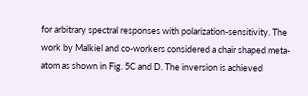for arbitrary spectral responses with polarization-sensitivity. The work by Malkiel and co-workers considered a chair shaped meta-atom as shown in Fig. 5C and D. The inversion is achieved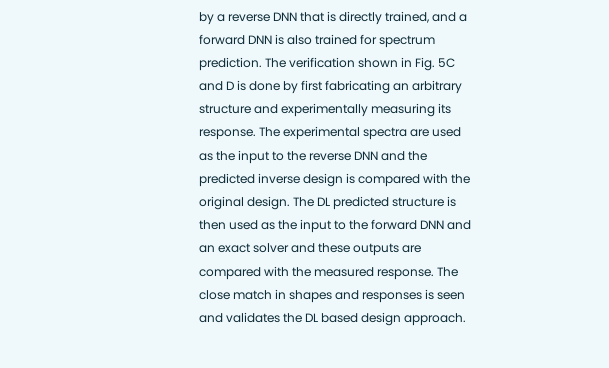by a reverse DNN that is directly trained, and a forward DNN is also trained for spectrum prediction. The verification shown in Fig. 5C and D is done by first fabricating an arbitrary structure and experimentally measuring its response. The experimental spectra are used as the input to the reverse DNN and the predicted inverse design is compared with the original design. The DL predicted structure is then used as the input to the forward DNN and an exact solver and these outputs are compared with the measured response. The close match in shapes and responses is seen and validates the DL based design approach.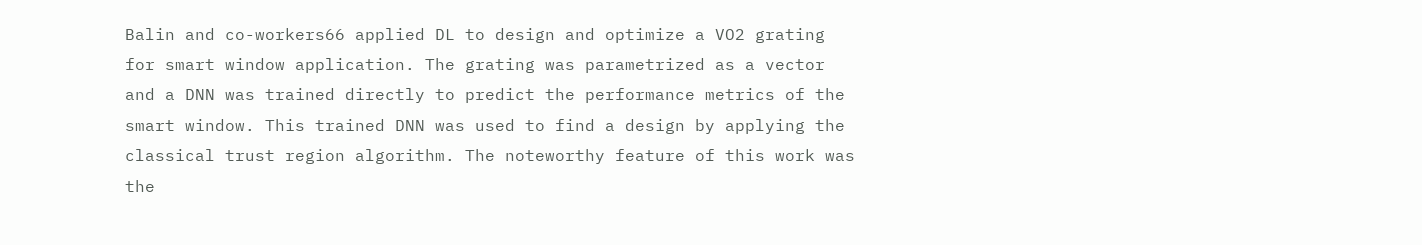Balin and co-workers66 applied DL to design and optimize a VO2 grating for smart window application. The grating was parametrized as a vector and a DNN was trained directly to predict the performance metrics of the smart window. This trained DNN was used to find a design by applying the classical trust region algorithm. The noteworthy feature of this work was the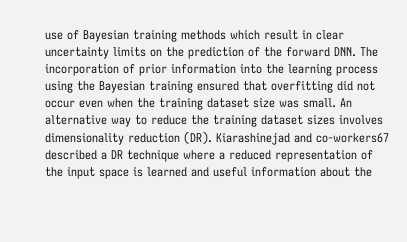use of Bayesian training methods which result in clear uncertainty limits on the prediction of the forward DNN. The incorporation of prior information into the learning process using the Bayesian training ensured that overfitting did not occur even when the training dataset size was small. An alternative way to reduce the training dataset sizes involves dimensionality reduction (DR). Kiarashinejad and co-workers67 described a DR technique where a reduced representation of the input space is learned and useful information about the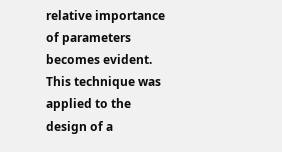relative importance of parameters becomes evident. This technique was applied to the design of a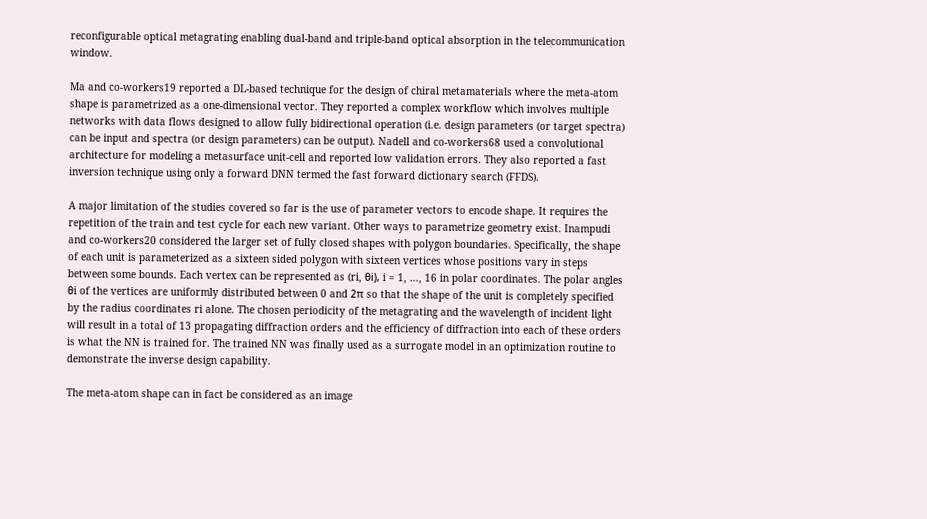reconfigurable optical metagrating enabling dual-band and triple-band optical absorption in the telecommunication window.

Ma and co-workers19 reported a DL-based technique for the design of chiral metamaterials where the meta-atom shape is parametrized as a one-dimensional vector. They reported a complex workflow which involves multiple networks with data flows designed to allow fully bidirectional operation (i.e. design parameters (or target spectra) can be input and spectra (or design parameters) can be output). Nadell and co-workers68 used a convolutional architecture for modeling a metasurface unit-cell and reported low validation errors. They also reported a fast inversion technique using only a forward DNN termed the fast forward dictionary search (FFDS).

A major limitation of the studies covered so far is the use of parameter vectors to encode shape. It requires the repetition of the train and test cycle for each new variant. Other ways to parametrize geometry exist. Inampudi and co-workers20 considered the larger set of fully closed shapes with polygon boundaries. Specifically, the shape of each unit is parameterized as a sixteen sided polygon with sixteen vertices whose positions vary in steps between some bounds. Each vertex can be represented as (ri, θi), i = 1, …, 16 in polar coordinates. The polar angles θi of the vertices are uniformly distributed between 0 and 2π so that the shape of the unit is completely specified by the radius coordinates ri alone. The chosen periodicity of the metagrating and the wavelength of incident light will result in a total of 13 propagating diffraction orders and the efficiency of diffraction into each of these orders is what the NN is trained for. The trained NN was finally used as a surrogate model in an optimization routine to demonstrate the inverse design capability.

The meta-atom shape can in fact be considered as an image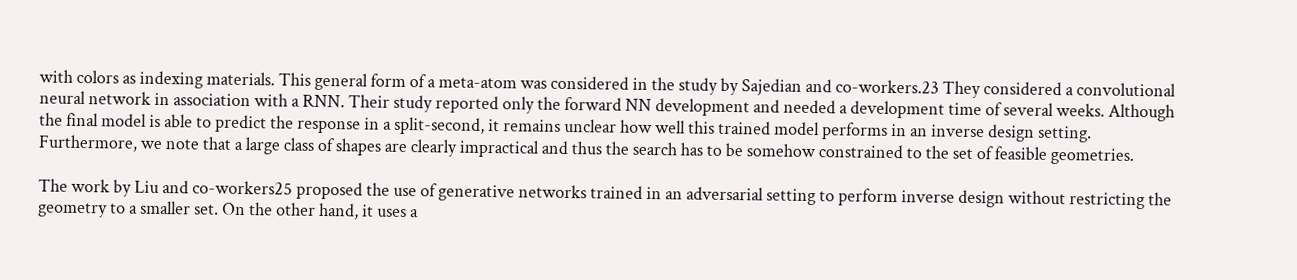with colors as indexing materials. This general form of a meta-atom was considered in the study by Sajedian and co-workers.23 They considered a convolutional neural network in association with a RNN. Their study reported only the forward NN development and needed a development time of several weeks. Although the final model is able to predict the response in a split-second, it remains unclear how well this trained model performs in an inverse design setting. Furthermore, we note that a large class of shapes are clearly impractical and thus the search has to be somehow constrained to the set of feasible geometries.

The work by Liu and co-workers25 proposed the use of generative networks trained in an adversarial setting to perform inverse design without restricting the geometry to a smaller set. On the other hand, it uses a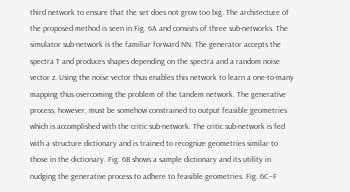third network to ensure that the set does not grow too big. The architecture of the proposed method is seen in Fig. 6A and consists of three sub-networks. The simulator sub-network is the familiar forward NN. The generator accepts the spectra T and produces shapes depending on the spectra and a random noise vector z. Using the noise vector thus enables this network to learn a one-to-many mapping thus overcoming the problem of the tandem network. The generative process, however, must be somehow constrained to output feasible geometries which is accomplished with the critic sub-network. The critic sub-network is fed with a structure dictionary and is trained to recognize geometries similar to those in the dictionary. Fig. 6B shows a sample dictionary and its utility in nudging the generative process to adhere to feasible geometries. Fig. 6C–F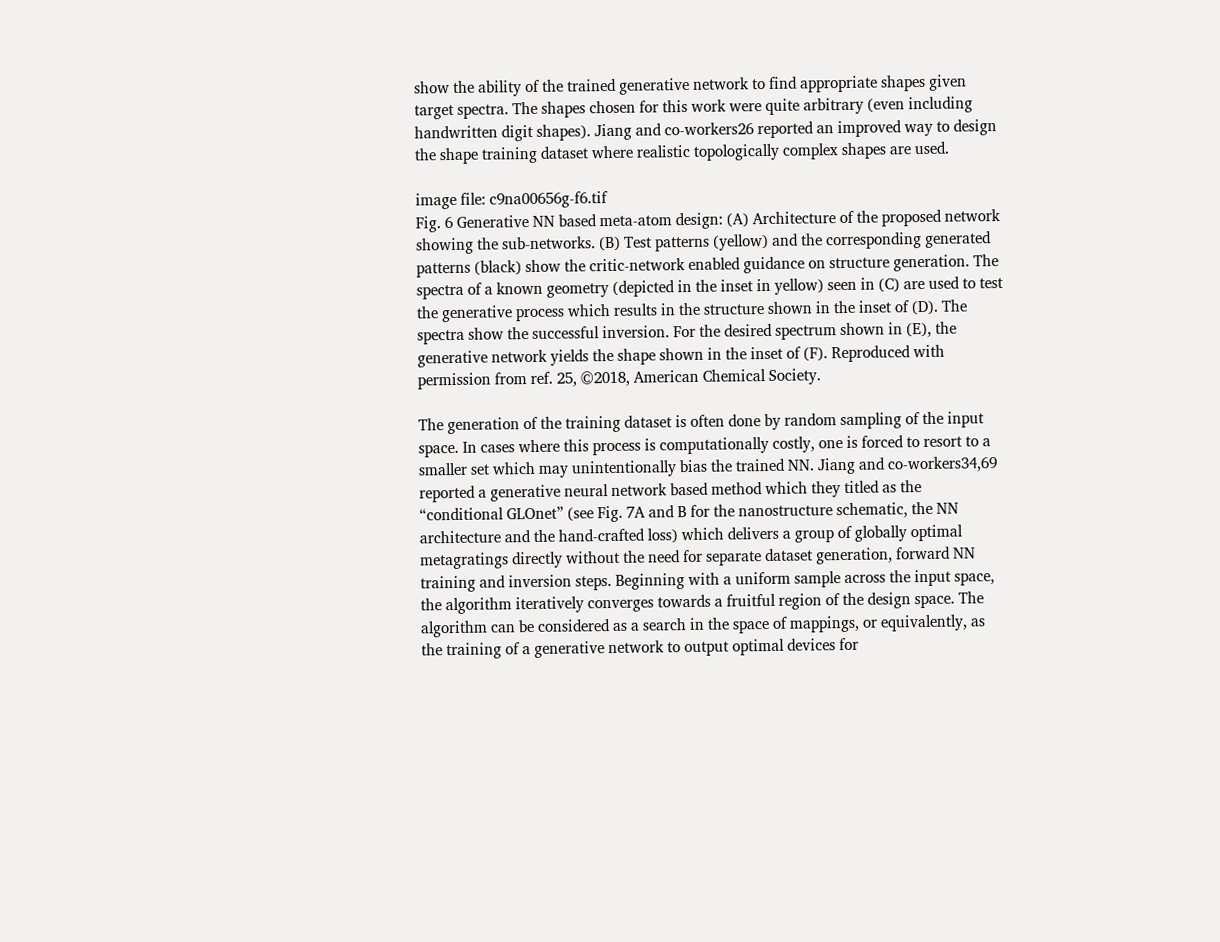show the ability of the trained generative network to find appropriate shapes given target spectra. The shapes chosen for this work were quite arbitrary (even including handwritten digit shapes). Jiang and co-workers26 reported an improved way to design the shape training dataset where realistic topologically complex shapes are used.

image file: c9na00656g-f6.tif
Fig. 6 Generative NN based meta-atom design: (A) Architecture of the proposed network showing the sub-networks. (B) Test patterns (yellow) and the corresponding generated patterns (black) show the critic-network enabled guidance on structure generation. The spectra of a known geometry (depicted in the inset in yellow) seen in (C) are used to test the generative process which results in the structure shown in the inset of (D). The spectra show the successful inversion. For the desired spectrum shown in (E), the generative network yields the shape shown in the inset of (F). Reproduced with permission from ref. 25, ©2018, American Chemical Society.

The generation of the training dataset is often done by random sampling of the input space. In cases where this process is computationally costly, one is forced to resort to a smaller set which may unintentionally bias the trained NN. Jiang and co-workers34,69 reported a generative neural network based method which they titled as the “conditional GLOnet” (see Fig. 7A and B for the nanostructure schematic, the NN architecture and the hand-crafted loss) which delivers a group of globally optimal metagratings directly without the need for separate dataset generation, forward NN training and inversion steps. Beginning with a uniform sample across the input space, the algorithm iteratively converges towards a fruitful region of the design space. The algorithm can be considered as a search in the space of mappings, or equivalently, as the training of a generative network to output optimal devices for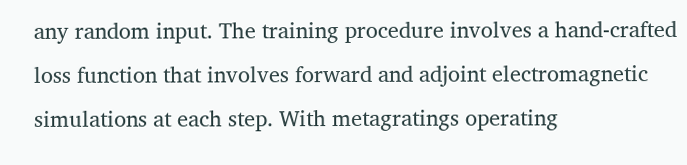any random input. The training procedure involves a hand-crafted loss function that involves forward and adjoint electromagnetic simulations at each step. With metagratings operating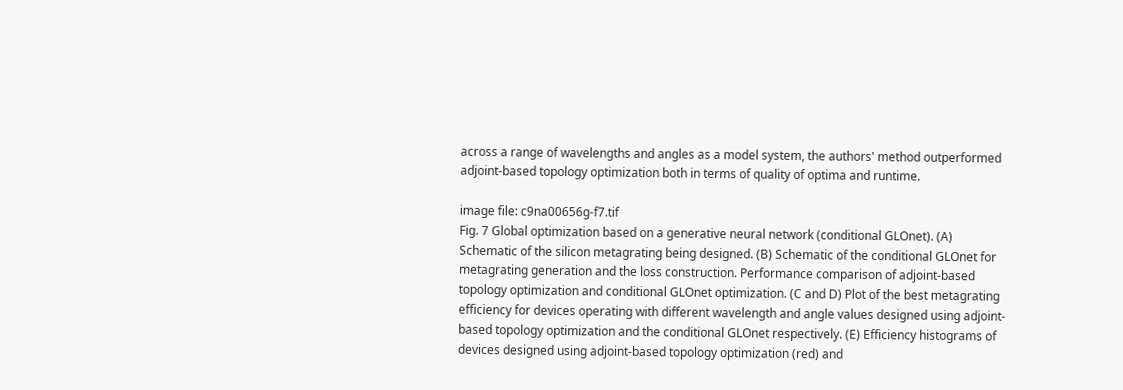across a range of wavelengths and angles as a model system, the authors' method outperformed adjoint-based topology optimization both in terms of quality of optima and runtime.

image file: c9na00656g-f7.tif
Fig. 7 Global optimization based on a generative neural network (conditional GLOnet). (A) Schematic of the silicon metagrating being designed. (B) Schematic of the conditional GLOnet for metagrating generation and the loss construction. Performance comparison of adjoint-based topology optimization and conditional GLOnet optimization. (C and D) Plot of the best metagrating efficiency for devices operating with different wavelength and angle values designed using adjoint-based topology optimization and the conditional GLOnet respectively. (E) Efficiency histograms of devices designed using adjoint-based topology optimization (red) and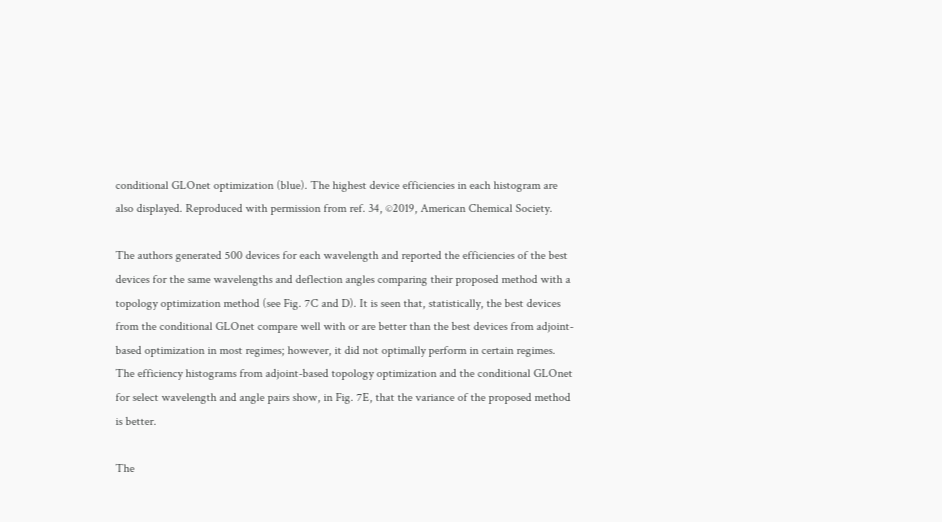conditional GLOnet optimization (blue). The highest device efficiencies in each histogram are also displayed. Reproduced with permission from ref. 34, ©2019, American Chemical Society.

The authors generated 500 devices for each wavelength and reported the efficiencies of the best devices for the same wavelengths and deflection angles comparing their proposed method with a topology optimization method (see Fig. 7C and D). It is seen that, statistically, the best devices from the conditional GLOnet compare well with or are better than the best devices from adjoint-based optimization in most regimes; however, it did not optimally perform in certain regimes. The efficiency histograms from adjoint-based topology optimization and the conditional GLOnet for select wavelength and angle pairs show, in Fig. 7E, that the variance of the proposed method is better.

The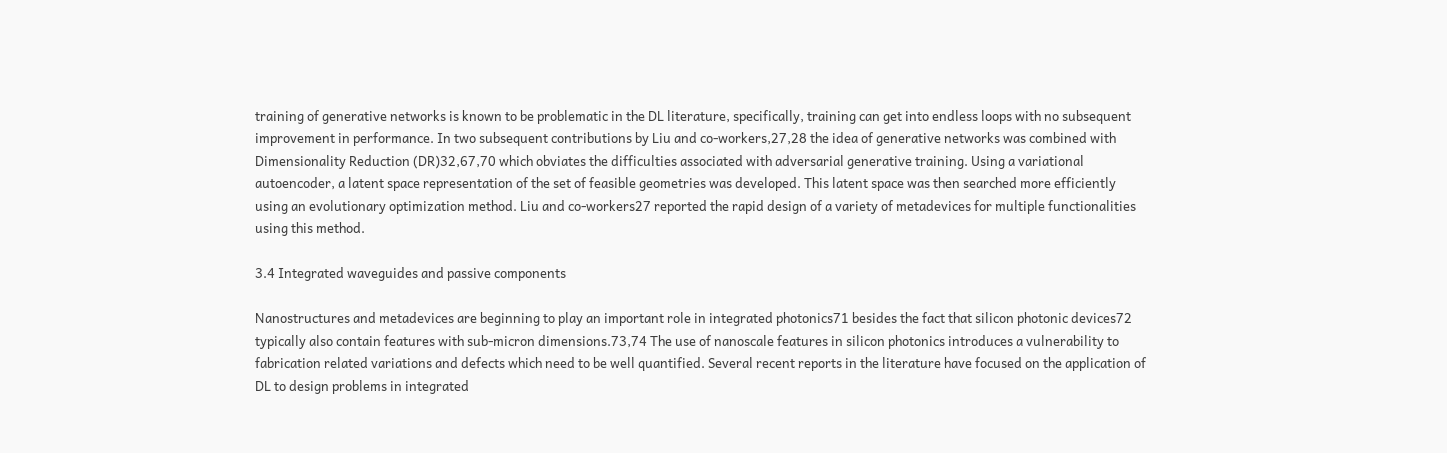training of generative networks is known to be problematic in the DL literature, specifically, training can get into endless loops with no subsequent improvement in performance. In two subsequent contributions by Liu and co-workers,27,28 the idea of generative networks was combined with Dimensionality Reduction (DR)32,67,70 which obviates the difficulties associated with adversarial generative training. Using a variational autoencoder, a latent space representation of the set of feasible geometries was developed. This latent space was then searched more efficiently using an evolutionary optimization method. Liu and co-workers27 reported the rapid design of a variety of metadevices for multiple functionalities using this method.

3.4 Integrated waveguides and passive components

Nanostructures and metadevices are beginning to play an important role in integrated photonics71 besides the fact that silicon photonic devices72 typically also contain features with sub-micron dimensions.73,74 The use of nanoscale features in silicon photonics introduces a vulnerability to fabrication related variations and defects which need to be well quantified. Several recent reports in the literature have focused on the application of DL to design problems in integrated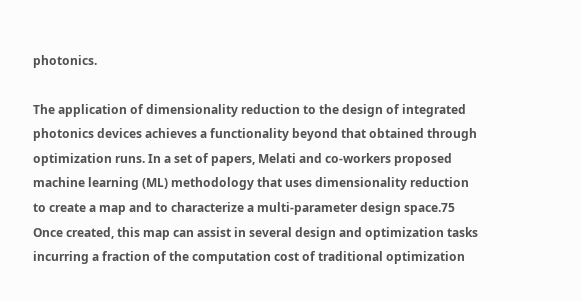photonics.

The application of dimensionality reduction to the design of integrated photonics devices achieves a functionality beyond that obtained through optimization runs. In a set of papers, Melati and co-workers proposed machine learning (ML) methodology that uses dimensionality reduction to create a map and to characterize a multi-parameter design space.75 Once created, this map can assist in several design and optimization tasks incurring a fraction of the computation cost of traditional optimization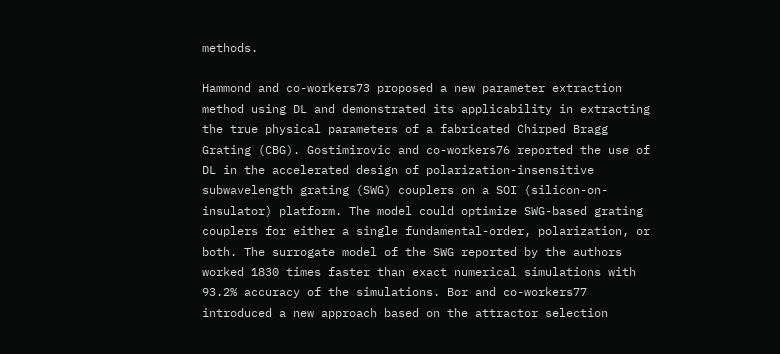methods.

Hammond and co-workers73 proposed a new parameter extraction method using DL and demonstrated its applicability in extracting the true physical parameters of a fabricated Chirped Bragg Grating (CBG). Gostimirovic and co-workers76 reported the use of DL in the accelerated design of polarization-insensitive subwavelength grating (SWG) couplers on a SOI (silicon-on-insulator) platform. The model could optimize SWG-based grating couplers for either a single fundamental-order, polarization, or both. The surrogate model of the SWG reported by the authors worked 1830 times faster than exact numerical simulations with 93.2% accuracy of the simulations. Bor and co-workers77 introduced a new approach based on the attractor selection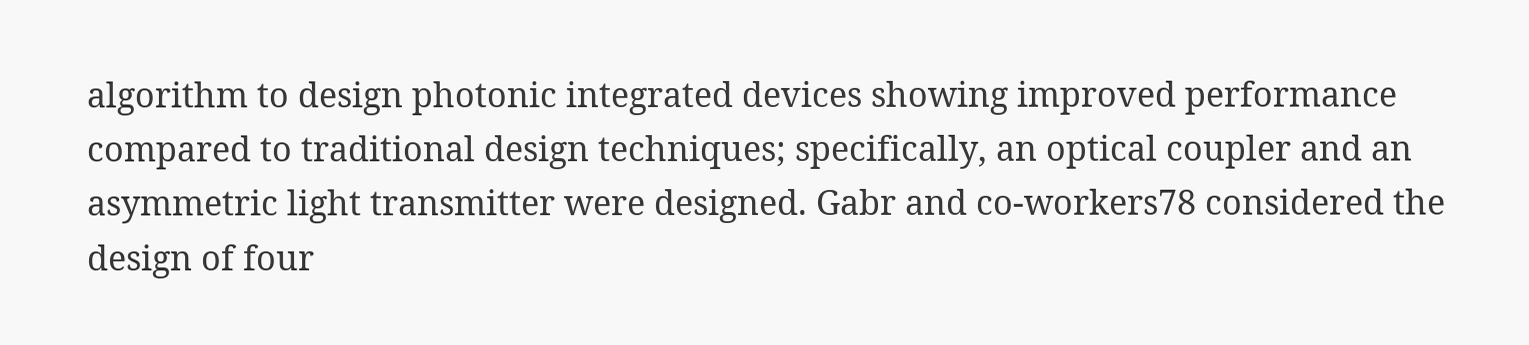algorithm to design photonic integrated devices showing improved performance compared to traditional design techniques; specifically, an optical coupler and an asymmetric light transmitter were designed. Gabr and co-workers78 considered the design of four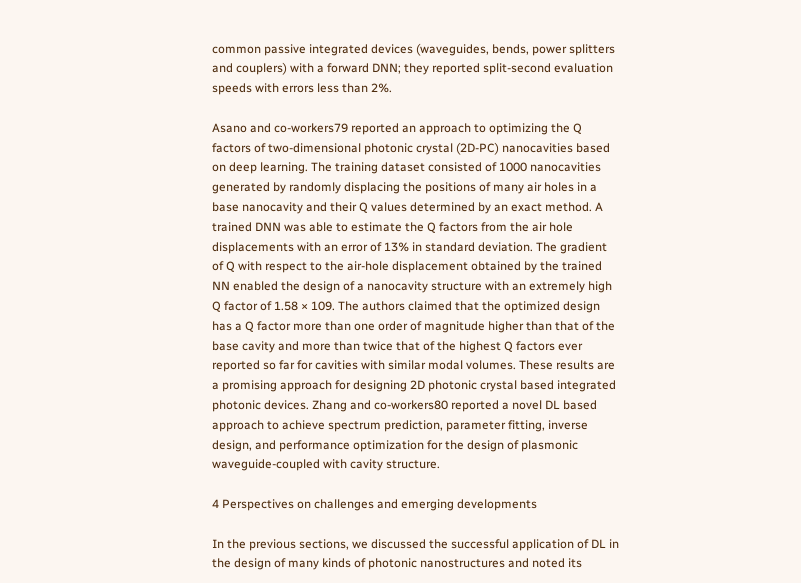common passive integrated devices (waveguides, bends, power splitters and couplers) with a forward DNN; they reported split-second evaluation speeds with errors less than 2%.

Asano and co-workers79 reported an approach to optimizing the Q factors of two-dimensional photonic crystal (2D-PC) nanocavities based on deep learning. The training dataset consisted of 1000 nanocavities generated by randomly displacing the positions of many air holes in a base nanocavity and their Q values determined by an exact method. A trained DNN was able to estimate the Q factors from the air hole displacements with an error of 13% in standard deviation. The gradient of Q with respect to the air-hole displacement obtained by the trained NN enabled the design of a nanocavity structure with an extremely high Q factor of 1.58 × 109. The authors claimed that the optimized design has a Q factor more than one order of magnitude higher than that of the base cavity and more than twice that of the highest Q factors ever reported so far for cavities with similar modal volumes. These results are a promising approach for designing 2D photonic crystal based integrated photonic devices. Zhang and co-workers80 reported a novel DL based approach to achieve spectrum prediction, parameter fitting, inverse design, and performance optimization for the design of plasmonic waveguide-coupled with cavity structure.

4 Perspectives on challenges and emerging developments

In the previous sections, we discussed the successful application of DL in the design of many kinds of photonic nanostructures and noted its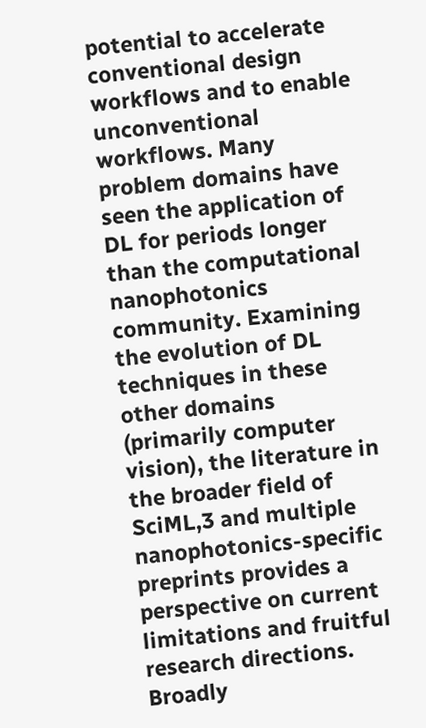potential to accelerate conventional design workflows and to enable unconventional workflows. Many problem domains have seen the application of DL for periods longer than the computational nanophotonics community. Examining the evolution of DL techniques in these other domains (primarily computer vision), the literature in the broader field of SciML,3 and multiple nanophotonics-specific preprints provides a perspective on current limitations and fruitful research directions. Broadly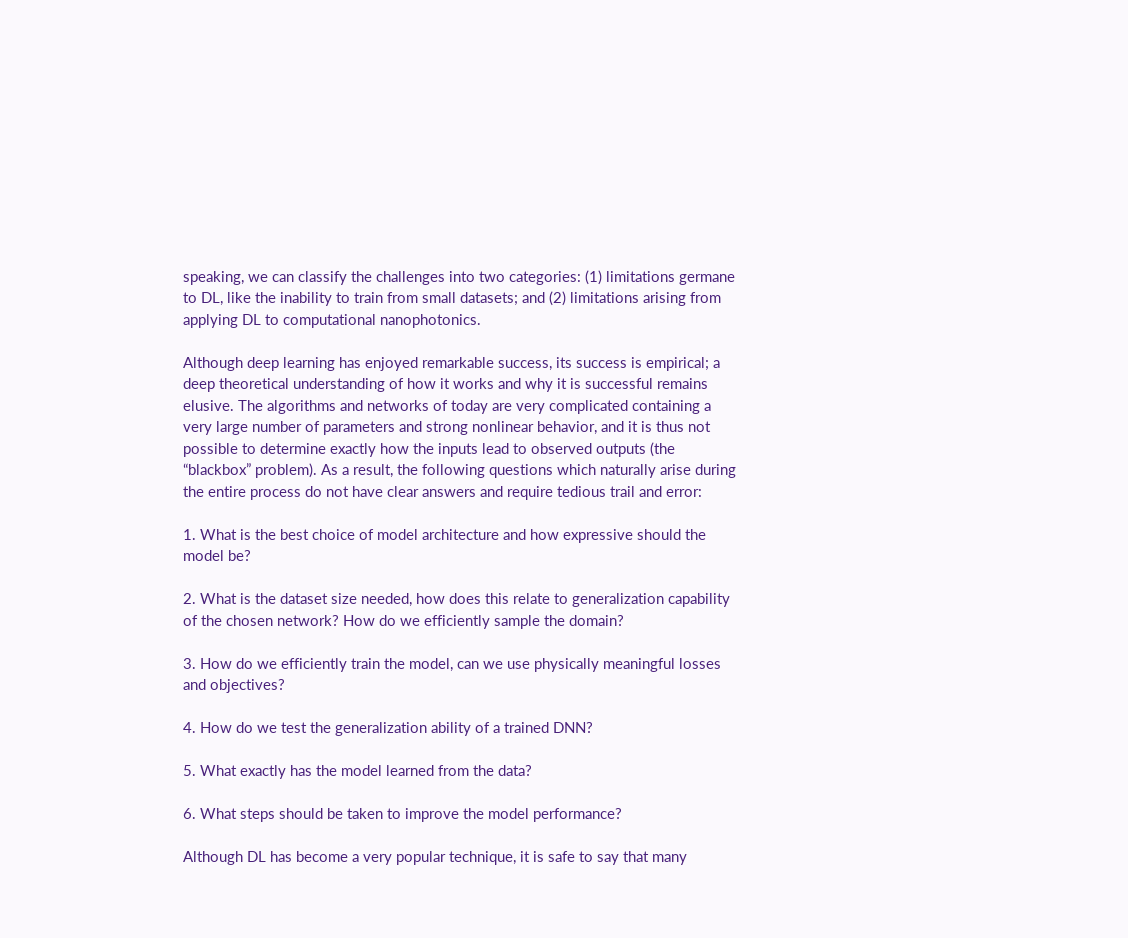speaking, we can classify the challenges into two categories: (1) limitations germane to DL, like the inability to train from small datasets; and (2) limitations arising from applying DL to computational nanophotonics.

Although deep learning has enjoyed remarkable success, its success is empirical; a deep theoretical understanding of how it works and why it is successful remains elusive. The algorithms and networks of today are very complicated containing a very large number of parameters and strong nonlinear behavior, and it is thus not possible to determine exactly how the inputs lead to observed outputs (the “blackbox” problem). As a result, the following questions which naturally arise during the entire process do not have clear answers and require tedious trail and error:

1. What is the best choice of model architecture and how expressive should the model be?

2. What is the dataset size needed, how does this relate to generalization capability of the chosen network? How do we efficiently sample the domain?

3. How do we efficiently train the model, can we use physically meaningful losses and objectives?

4. How do we test the generalization ability of a trained DNN?

5. What exactly has the model learned from the data?

6. What steps should be taken to improve the model performance?

Although DL has become a very popular technique, it is safe to say that many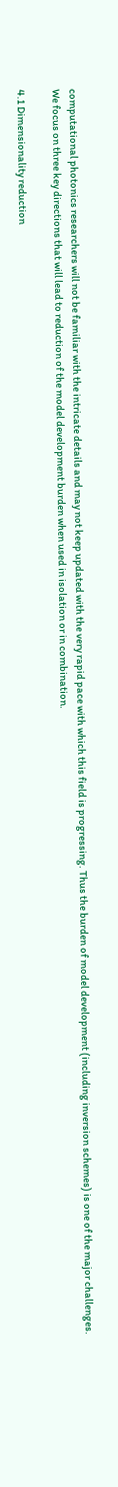computational photonics researchers will not be familiar with the intricate details and may not keep updated with the very rapid pace with which this field is progressing. Thus the burden of model development (including inversion schemes) is one of the major challenges. We focus on three key directions that will lead to reduction of the model development burden when used in isolation or in combination.

4.1 Dimensionality reduction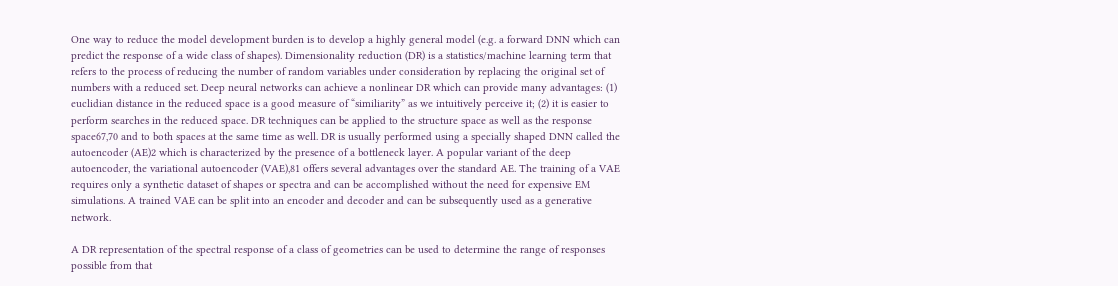One way to reduce the model development burden is to develop a highly general model (e.g. a forward DNN which can predict the response of a wide class of shapes). Dimensionality reduction (DR) is a statistics/machine learning term that refers to the process of reducing the number of random variables under consideration by replacing the original set of numbers with a reduced set. Deep neural networks can achieve a nonlinear DR which can provide many advantages: (1) euclidian distance in the reduced space is a good measure of “similiarity” as we intuitively perceive it; (2) it is easier to perform searches in the reduced space. DR techniques can be applied to the structure space as well as the response space67,70 and to both spaces at the same time as well. DR is usually performed using a specially shaped DNN called the autoencoder (AE)2 which is characterized by the presence of a bottleneck layer. A popular variant of the deep autoencoder, the variational autoencoder (VAE),81 offers several advantages over the standard AE. The training of a VAE requires only a synthetic dataset of shapes or spectra and can be accomplished without the need for expensive EM simulations. A trained VAE can be split into an encoder and decoder and can be subsequently used as a generative network.

A DR representation of the spectral response of a class of geometries can be used to determine the range of responses possible from that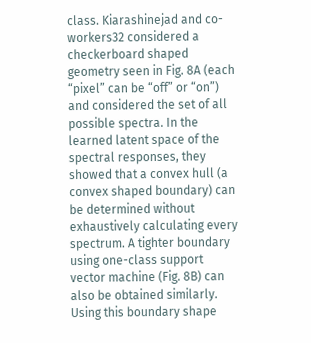class. Kiarashinejad and co-workers32 considered a checkerboard shaped geometry seen in Fig. 8A (each “pixel” can be “off” or “on”) and considered the set of all possible spectra. In the learned latent space of the spectral responses, they showed that a convex hull (a convex shaped boundary) can be determined without exhaustively calculating every spectrum. A tighter boundary using one-class support vector machine (Fig. 8B) can also be obtained similarly. Using this boundary shape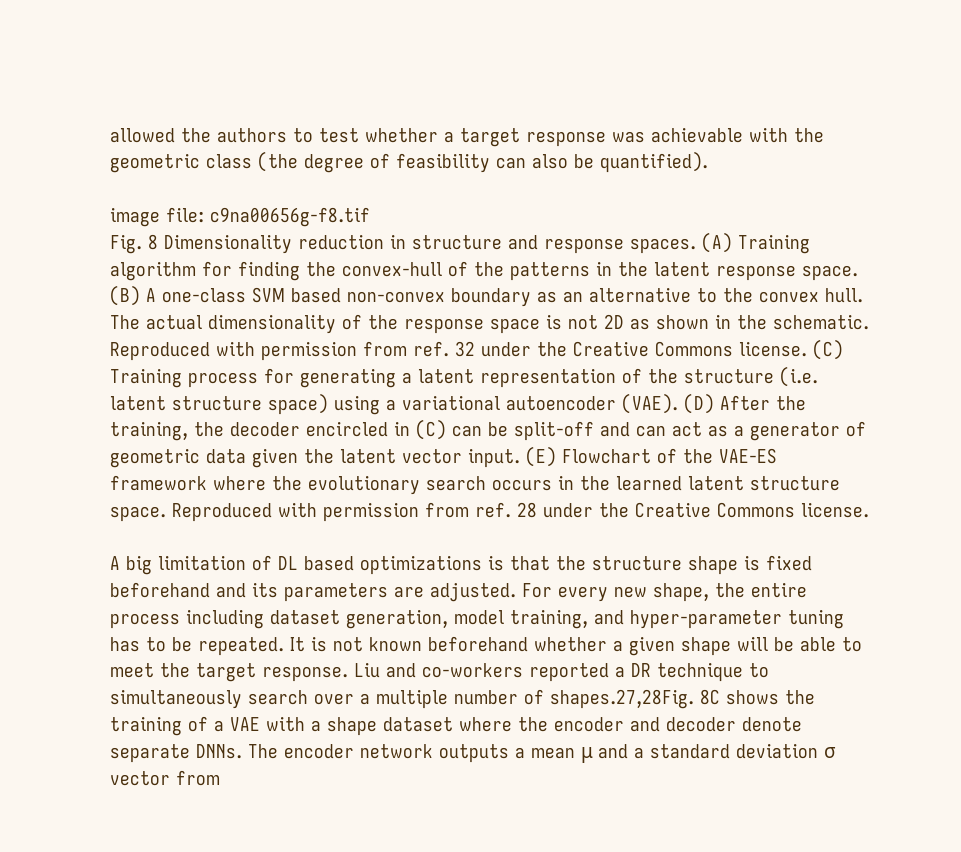allowed the authors to test whether a target response was achievable with the geometric class (the degree of feasibility can also be quantified).

image file: c9na00656g-f8.tif
Fig. 8 Dimensionality reduction in structure and response spaces. (A) Training algorithm for finding the convex-hull of the patterns in the latent response space. (B) A one-class SVM based non-convex boundary as an alternative to the convex hull. The actual dimensionality of the response space is not 2D as shown in the schematic. Reproduced with permission from ref. 32 under the Creative Commons license. (C) Training process for generating a latent representation of the structure (i.e. latent structure space) using a variational autoencoder (VAE). (D) After the training, the decoder encircled in (C) can be split-off and can act as a generator of geometric data given the latent vector input. (E) Flowchart of the VAE-ES framework where the evolutionary search occurs in the learned latent structure space. Reproduced with permission from ref. 28 under the Creative Commons license.

A big limitation of DL based optimizations is that the structure shape is fixed beforehand and its parameters are adjusted. For every new shape, the entire process including dataset generation, model training, and hyper-parameter tuning has to be repeated. It is not known beforehand whether a given shape will be able to meet the target response. Liu and co-workers reported a DR technique to simultaneously search over a multiple number of shapes.27,28Fig. 8C shows the training of a VAE with a shape dataset where the encoder and decoder denote separate DNNs. The encoder network outputs a mean μ and a standard deviation σ vector from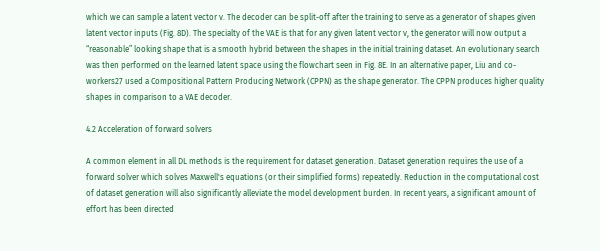which we can sample a latent vector v. The decoder can be split-off after the training to serve as a generator of shapes given latent vector inputs (Fig. 8D). The specialty of the VAE is that for any given latent vector v, the generator will now output a “reasonable” looking shape that is a smooth hybrid between the shapes in the initial training dataset. An evolutionary search was then performed on the learned latent space using the flowchart seen in Fig. 8E. In an alternative paper, Liu and co-workers27 used a Compositional Pattern Producing Network (CPPN) as the shape generator. The CPPN produces higher quality shapes in comparison to a VAE decoder.

4.2 Acceleration of forward solvers

A common element in all DL methods is the requirement for dataset generation. Dataset generation requires the use of a forward solver which solves Maxwell's equations (or their simplified forms) repeatedly. Reduction in the computational cost of dataset generation will also significantly alleviate the model development burden. In recent years, a significant amount of effort has been directed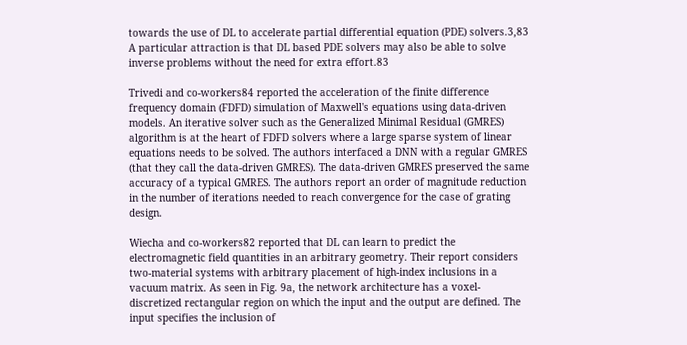towards the use of DL to accelerate partial differential equation (PDE) solvers.3,83 A particular attraction is that DL based PDE solvers may also be able to solve inverse problems without the need for extra effort.83

Trivedi and co-workers84 reported the acceleration of the finite difference frequency domain (FDFD) simulation of Maxwell's equations using data-driven models. An iterative solver such as the Generalized Minimal Residual (GMRES) algorithm is at the heart of FDFD solvers where a large sparse system of linear equations needs to be solved. The authors interfaced a DNN with a regular GMRES (that they call the data-driven GMRES). The data-driven GMRES preserved the same accuracy of a typical GMRES. The authors report an order of magnitude reduction in the number of iterations needed to reach convergence for the case of grating design.

Wiecha and co-workers82 reported that DL can learn to predict the electromagnetic field quantities in an arbitrary geometry. Their report considers two-material systems with arbitrary placement of high-index inclusions in a vacuum matrix. As seen in Fig. 9a, the network architecture has a voxel-discretized rectangular region on which the input and the output are defined. The input specifies the inclusion of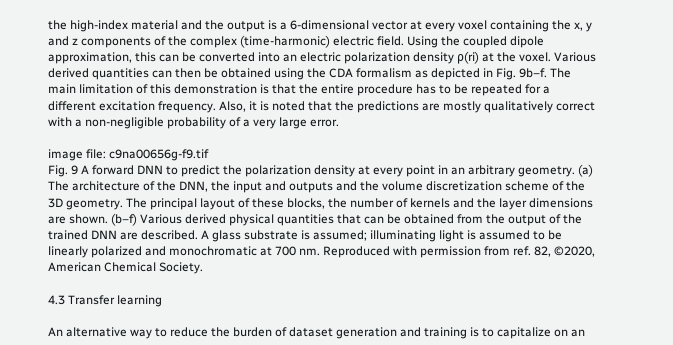the high-index material and the output is a 6-dimensional vector at every voxel containing the x, y and z components of the complex (time-harmonic) electric field. Using the coupled dipole approximation, this can be converted into an electric polarization density ρ(ri) at the voxel. Various derived quantities can then be obtained using the CDA formalism as depicted in Fig. 9b–f. The main limitation of this demonstration is that the entire procedure has to be repeated for a different excitation frequency. Also, it is noted that the predictions are mostly qualitatively correct with a non-negligible probability of a very large error.

image file: c9na00656g-f9.tif
Fig. 9 A forward DNN to predict the polarization density at every point in an arbitrary geometry. (a) The architecture of the DNN, the input and outputs and the volume discretization scheme of the 3D geometry. The principal layout of these blocks, the number of kernels and the layer dimensions are shown. (b–f) Various derived physical quantities that can be obtained from the output of the trained DNN are described. A glass substrate is assumed; illuminating light is assumed to be linearly polarized and monochromatic at 700 nm. Reproduced with permission from ref. 82, ©2020, American Chemical Society.

4.3 Transfer learning

An alternative way to reduce the burden of dataset generation and training is to capitalize on an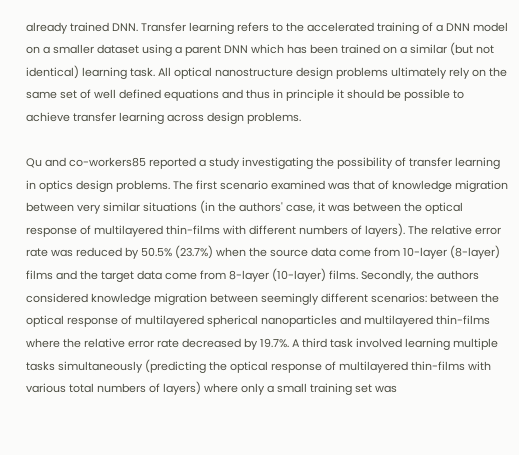already trained DNN. Transfer learning refers to the accelerated training of a DNN model on a smaller dataset using a parent DNN which has been trained on a similar (but not identical) learning task. All optical nanostructure design problems ultimately rely on the same set of well defined equations and thus in principle it should be possible to achieve transfer learning across design problems.

Qu and co-workers85 reported a study investigating the possibility of transfer learning in optics design problems. The first scenario examined was that of knowledge migration between very similar situations (in the authors' case, it was between the optical response of multilayered thin-films with different numbers of layers). The relative error rate was reduced by 50.5% (23.7%) when the source data come from 10-layer (8-layer) films and the target data come from 8-layer (10-layer) films. Secondly, the authors considered knowledge migration between seemingly different scenarios: between the optical response of multilayered spherical nanoparticles and multilayered thin-films where the relative error rate decreased by 19.7%. A third task involved learning multiple tasks simultaneously (predicting the optical response of multilayered thin-films with various total numbers of layers) where only a small training set was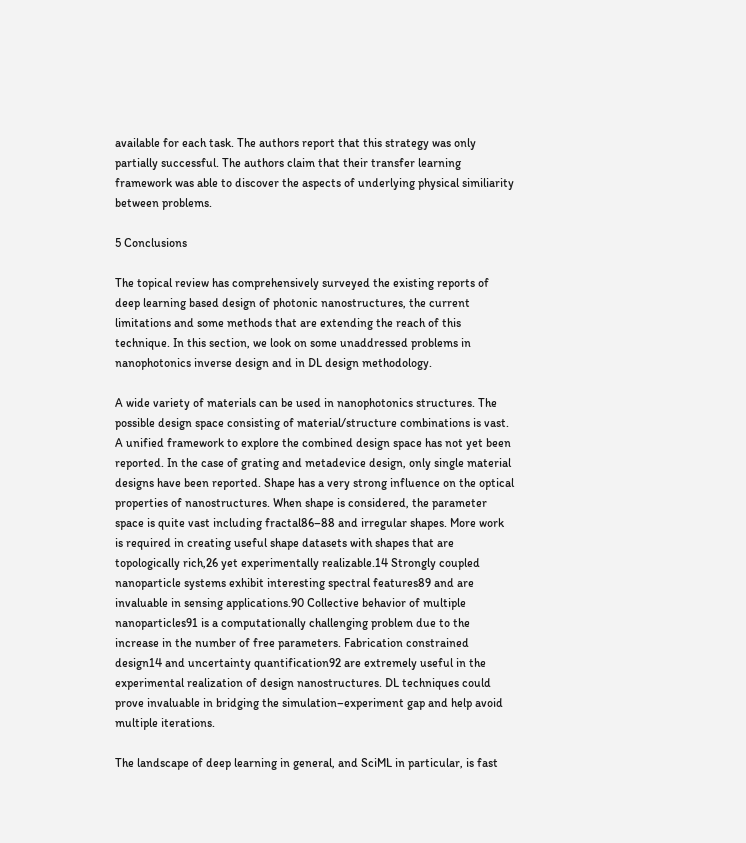available for each task. The authors report that this strategy was only partially successful. The authors claim that their transfer learning framework was able to discover the aspects of underlying physical similiarity between problems.

5 Conclusions

The topical review has comprehensively surveyed the existing reports of deep learning based design of photonic nanostructures, the current limitations and some methods that are extending the reach of this technique. In this section, we look on some unaddressed problems in nanophotonics inverse design and in DL design methodology.

A wide variety of materials can be used in nanophotonics structures. The possible design space consisting of material/structure combinations is vast. A unified framework to explore the combined design space has not yet been reported. In the case of grating and metadevice design, only single material designs have been reported. Shape has a very strong influence on the optical properties of nanostructures. When shape is considered, the parameter space is quite vast including fractal86–88 and irregular shapes. More work is required in creating useful shape datasets with shapes that are topologically rich,26 yet experimentally realizable.14 Strongly coupled nanoparticle systems exhibit interesting spectral features89 and are invaluable in sensing applications.90 Collective behavior of multiple nanoparticles91 is a computationally challenging problem due to the increase in the number of free parameters. Fabrication constrained design14 and uncertainty quantification92 are extremely useful in the experimental realization of design nanostructures. DL techniques could prove invaluable in bridging the simulation–experiment gap and help avoid multiple iterations.

The landscape of deep learning in general, and SciML in particular, is fast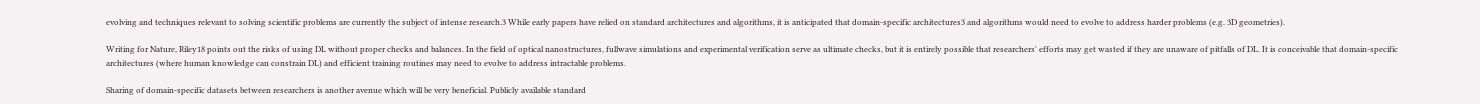evolving and techniques relevant to solving scientific problems are currently the subject of intense research.3 While early papers have relied on standard architectures and algorithms, it is anticipated that domain-specific architectures3 and algorithms would need to evolve to address harder problems (e.g. 3D geometries).

Writing for Nature, Riley18 points out the risks of using DL without proper checks and balances. In the field of optical nanostructures, fullwave simulations and experimental verification serve as ultimate checks, but it is entirely possible that researchers' efforts may get wasted if they are unaware of pitfalls of DL. It is conceivable that domain-specific architectures (where human knowledge can constrain DL) and efficient training routines may need to evolve to address intractable problems.

Sharing of domain-specific datasets between researchers is another avenue which will be very beneficial. Publicly available standard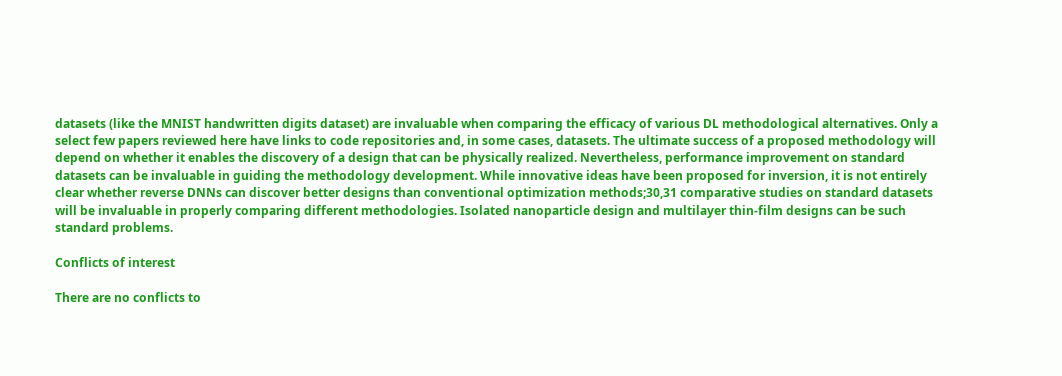datasets (like the MNIST handwritten digits dataset) are invaluable when comparing the efficacy of various DL methodological alternatives. Only a select few papers reviewed here have links to code repositories and, in some cases, datasets. The ultimate success of a proposed methodology will depend on whether it enables the discovery of a design that can be physically realized. Nevertheless, performance improvement on standard datasets can be invaluable in guiding the methodology development. While innovative ideas have been proposed for inversion, it is not entirely clear whether reverse DNNs can discover better designs than conventional optimization methods;30,31 comparative studies on standard datasets will be invaluable in properly comparing different methodologies. Isolated nanoparticle design and multilayer thin-film designs can be such standard problems.

Conflicts of interest

There are no conflicts to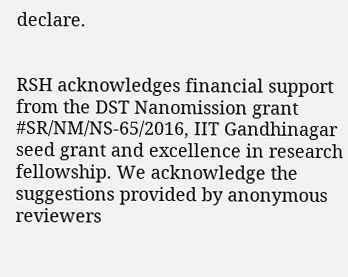declare.


RSH acknowledges financial support from the DST Nanomission grant #SR/NM/NS-65/2016, IIT Gandhinagar seed grant and excellence in research fellowship. We acknowledge the suggestions provided by anonymous reviewers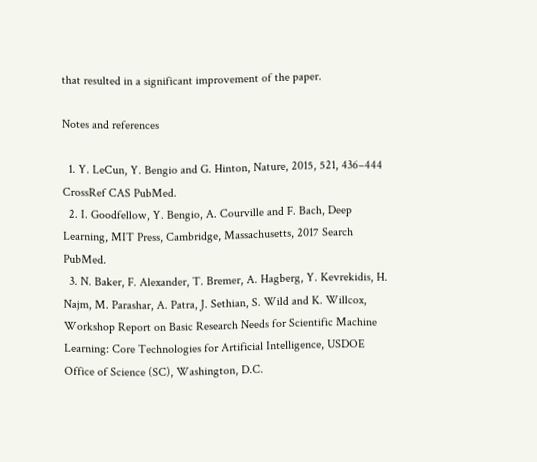that resulted in a significant improvement of the paper.

Notes and references

  1. Y. LeCun, Y. Bengio and G. Hinton, Nature, 2015, 521, 436–444 CrossRef CAS PubMed.
  2. I. Goodfellow, Y. Bengio, A. Courville and F. Bach, Deep Learning, MIT Press, Cambridge, Massachusetts, 2017 Search PubMed.
  3. N. Baker, F. Alexander, T. Bremer, A. Hagberg, Y. Kevrekidis, H. Najm, M. Parashar, A. Patra, J. Sethian, S. Wild and K. Willcox, Workshop Report on Basic Research Needs for Scientific Machine Learning: Core Technologies for Artificial Intelligence, USDOE Office of Science (SC), Washington, D.C.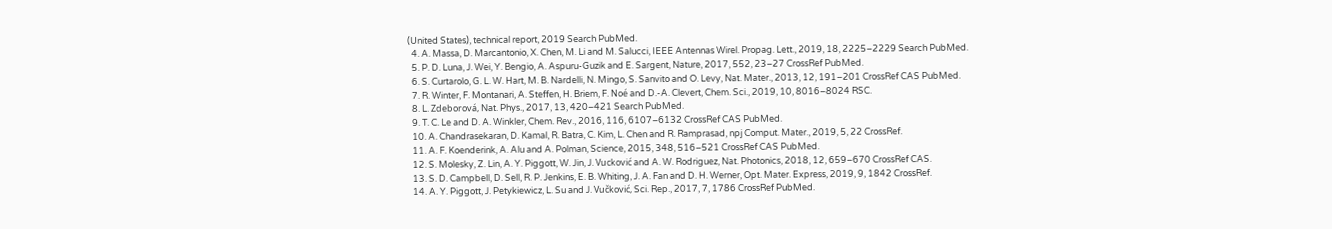(United States), technical report, 2019 Search PubMed.
  4. A. Massa, D. Marcantonio, X. Chen, M. Li and M. Salucci, IEEE Antennas Wirel. Propag. Lett., 2019, 18, 2225–2229 Search PubMed.
  5. P. D. Luna, J. Wei, Y. Bengio, A. Aspuru-Guzik and E. Sargent, Nature, 2017, 552, 23–27 CrossRef PubMed.
  6. S. Curtarolo, G. L. W. Hart, M. B. Nardelli, N. Mingo, S. Sanvito and O. Levy, Nat. Mater., 2013, 12, 191–201 CrossRef CAS PubMed.
  7. R. Winter, F. Montanari, A. Steffen, H. Briem, F. Noé and D.-A. Clevert, Chem. Sci., 2019, 10, 8016–8024 RSC.
  8. L. Zdeborová, Nat. Phys., 2017, 13, 420–421 Search PubMed.
  9. T. C. Le and D. A. Winkler, Chem. Rev., 2016, 116, 6107–6132 CrossRef CAS PubMed.
  10. A. Chandrasekaran, D. Kamal, R. Batra, C. Kim, L. Chen and R. Ramprasad, npj Comput. Mater., 2019, 5, 22 CrossRef.
  11. A. F. Koenderink, A. Alu and A. Polman, Science, 2015, 348, 516–521 CrossRef CAS PubMed.
  12. S. Molesky, Z. Lin, A. Y. Piggott, W. Jin, J. Vucković and A. W. Rodriguez, Nat. Photonics, 2018, 12, 659–670 CrossRef CAS.
  13. S. D. Campbell, D. Sell, R. P. Jenkins, E. B. Whiting, J. A. Fan and D. H. Werner, Opt. Mater. Express, 2019, 9, 1842 CrossRef.
  14. A. Y. Piggott, J. Petykiewicz, L. Su and J. Vučković, Sci. Rep., 2017, 7, 1786 CrossRef PubMed.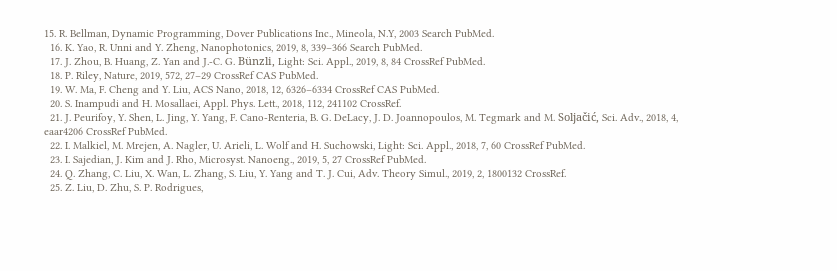15. R. Bellman, Dynamic Programming, Dover Publications Inc., Mineola, N.Y, 2003 Search PubMed.
  16. K. Yao, R. Unni and Y. Zheng, Nanophotonics, 2019, 8, 339–366 Search PubMed.
  17. J. Zhou, B. Huang, Z. Yan and J.-C. G. Bünzli, Light: Sci. Appl., 2019, 8, 84 CrossRef PubMed.
  18. P. Riley, Nature, 2019, 572, 27–29 CrossRef CAS PubMed.
  19. W. Ma, F. Cheng and Y. Liu, ACS Nano, 2018, 12, 6326–6334 CrossRef CAS PubMed.
  20. S. Inampudi and H. Mosallaei, Appl. Phys. Lett., 2018, 112, 241102 CrossRef.
  21. J. Peurifoy, Y. Shen, L. Jing, Y. Yang, F. Cano-Renteria, B. G. DeLacy, J. D. Joannopoulos, M. Tegmark and M. Soljačić, Sci. Adv., 2018, 4, eaar4206 CrossRef PubMed.
  22. I. Malkiel, M. Mrejen, A. Nagler, U. Arieli, L. Wolf and H. Suchowski, Light: Sci. Appl., 2018, 7, 60 CrossRef PubMed.
  23. I. Sajedian, J. Kim and J. Rho, Microsyst. Nanoeng., 2019, 5, 27 CrossRef PubMed.
  24. Q. Zhang, C. Liu, X. Wan, L. Zhang, S. Liu, Y. Yang and T. J. Cui, Adv. Theory Simul., 2019, 2, 1800132 CrossRef.
  25. Z. Liu, D. Zhu, S. P. Rodrigues,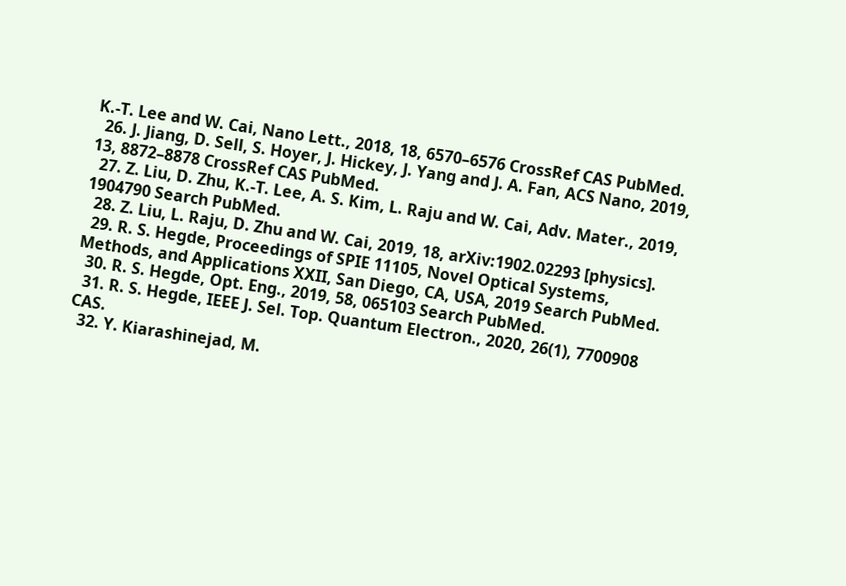K.-T. Lee and W. Cai, Nano Lett., 2018, 18, 6570–6576 CrossRef CAS PubMed.
  26. J. Jiang, D. Sell, S. Hoyer, J. Hickey, J. Yang and J. A. Fan, ACS Nano, 2019, 13, 8872–8878 CrossRef CAS PubMed.
  27. Z. Liu, D. Zhu, K.-T. Lee, A. S. Kim, L. Raju and W. Cai, Adv. Mater., 2019, 1904790 Search PubMed.
  28. Z. Liu, L. Raju, D. Zhu and W. Cai, 2019, 18, arXiv:1902.02293 [physics].
  29. R. S. Hegde, Proceedings of SPIE 11105, Novel Optical Systems, Methods, and Applications XXII, San Diego, CA, USA, 2019 Search PubMed.
  30. R. S. Hegde, Opt. Eng., 2019, 58, 065103 Search PubMed.
  31. R. S. Hegde, IEEE J. Sel. Top. Quantum Electron., 2020, 26(1), 7700908 CAS.
  32. Y. Kiarashinejad, M.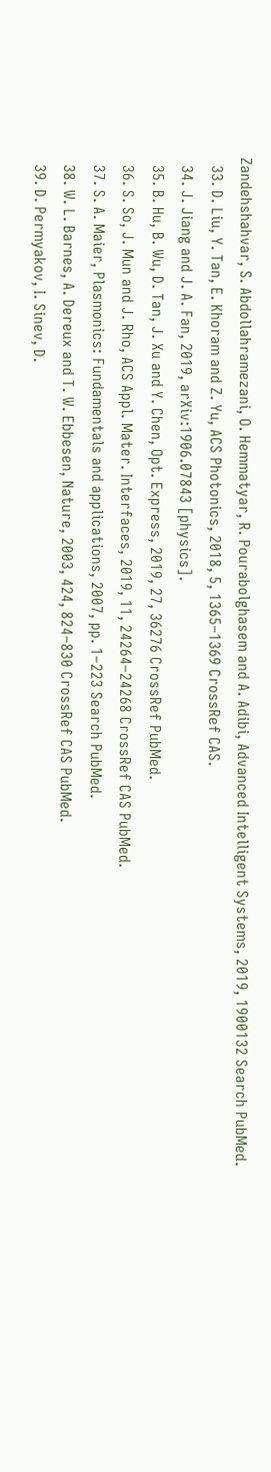Zandehshahvar, S. Abdollahramezani, O. Hemmatyar, R. Pourabolghasem and A. Adibi, Advanced Intelligent Systems, 2019, 1900132 Search PubMed.
  33. D. Liu, Y. Tan, E. Khoram and Z. Yu, ACS Photonics, 2018, 5, 1365–1369 CrossRef CAS.
  34. J. Jiang and J. A. Fan, 2019, arXiv:1906.07843 [physics].
  35. B. Hu, B. Wu, D. Tan, J. Xu and Y. Chen, Opt. Express, 2019, 27, 36276 CrossRef PubMed.
  36. S. So, J. Mun and J. Rho, ACS Appl. Mater. Interfaces, 2019, 11, 24264–24268 CrossRef CAS PubMed.
  37. S. A. Maier, Plasmonics: Fundamentals and applications, 2007, pp. 1–223 Search PubMed.
  38. W. L. Barnes, A. Dereux and T. W. Ebbesen, Nature, 2003, 424, 824–830 CrossRef CAS PubMed.
  39. D. Permyakov, I. Sinev, D.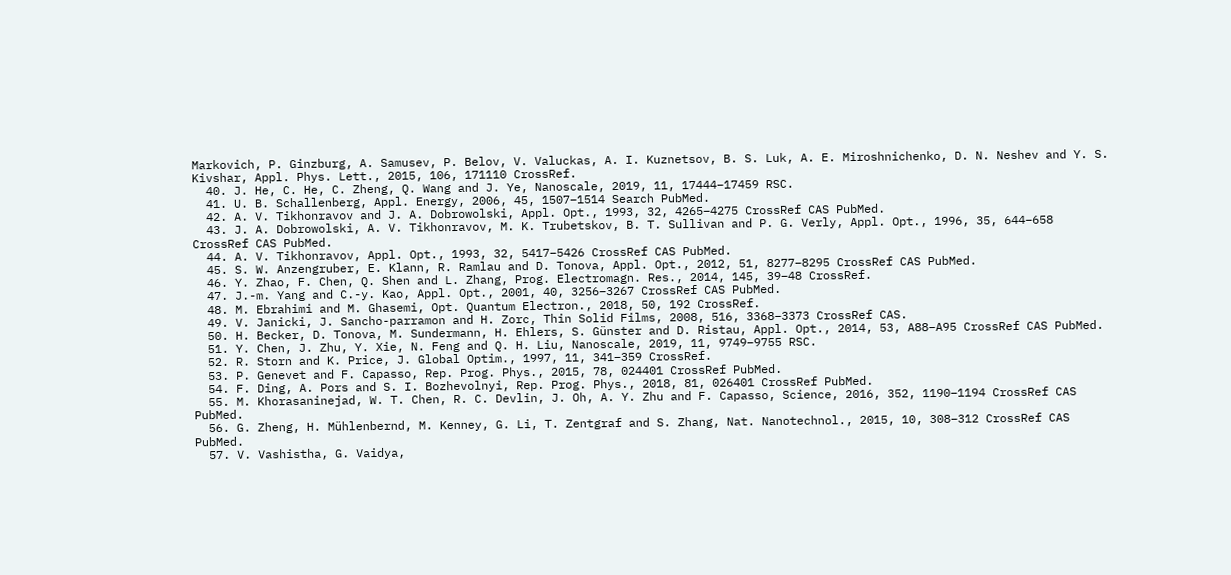Markovich, P. Ginzburg, A. Samusev, P. Belov, V. Valuckas, A. I. Kuznetsov, B. S. Luk, A. E. Miroshnichenko, D. N. Neshev and Y. S. Kivshar, Appl. Phys. Lett., 2015, 106, 171110 CrossRef.
  40. J. He, C. He, C. Zheng, Q. Wang and J. Ye, Nanoscale, 2019, 11, 17444–17459 RSC.
  41. U. B. Schallenberg, Appl. Energy, 2006, 45, 1507–1514 Search PubMed.
  42. A. V. Tikhonravov and J. A. Dobrowolski, Appl. Opt., 1993, 32, 4265–4275 CrossRef CAS PubMed.
  43. J. A. Dobrowolski, A. V. Tikhonravov, M. K. Trubetskov, B. T. Sullivan and P. G. Verly, Appl. Opt., 1996, 35, 644–658 CrossRef CAS PubMed.
  44. A. V. Tikhonravov, Appl. Opt., 1993, 32, 5417–5426 CrossRef CAS PubMed.
  45. S. W. Anzengruber, E. Klann, R. Ramlau and D. Tonova, Appl. Opt., 2012, 51, 8277–8295 CrossRef CAS PubMed.
  46. Y. Zhao, F. Chen, Q. Shen and L. Zhang, Prog. Electromagn. Res., 2014, 145, 39–48 CrossRef.
  47. J.-m. Yang and C.-y. Kao, Appl. Opt., 2001, 40, 3256–3267 CrossRef CAS PubMed.
  48. M. Ebrahimi and M. Ghasemi, Opt. Quantum Electron., 2018, 50, 192 CrossRef.
  49. V. Janicki, J. Sancho-parramon and H. Zorc, Thin Solid Films, 2008, 516, 3368–3373 CrossRef CAS.
  50. H. Becker, D. Tonova, M. Sundermann, H. Ehlers, S. Günster and D. Ristau, Appl. Opt., 2014, 53, A88–A95 CrossRef CAS PubMed.
  51. Y. Chen, J. Zhu, Y. Xie, N. Feng and Q. H. Liu, Nanoscale, 2019, 11, 9749–9755 RSC.
  52. R. Storn and K. Price, J. Global Optim., 1997, 11, 341–359 CrossRef.
  53. P. Genevet and F. Capasso, Rep. Prog. Phys., 2015, 78, 024401 CrossRef PubMed.
  54. F. Ding, A. Pors and S. I. Bozhevolnyi, Rep. Prog. Phys., 2018, 81, 026401 CrossRef PubMed.
  55. M. Khorasaninejad, W. T. Chen, R. C. Devlin, J. Oh, A. Y. Zhu and F. Capasso, Science, 2016, 352, 1190–1194 CrossRef CAS PubMed.
  56. G. Zheng, H. Mühlenbernd, M. Kenney, G. Li, T. Zentgraf and S. Zhang, Nat. Nanotechnol., 2015, 10, 308–312 CrossRef CAS PubMed.
  57. V. Vashistha, G. Vaidya,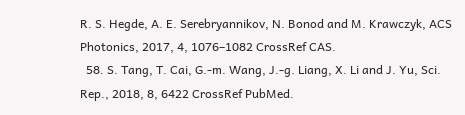R. S. Hegde, A. E. Serebryannikov, N. Bonod and M. Krawczyk, ACS Photonics, 2017, 4, 1076–1082 CrossRef CAS.
  58. S. Tang, T. Cai, G.-m. Wang, J.-g. Liang, X. Li and J. Yu, Sci. Rep., 2018, 8, 6422 CrossRef PubMed.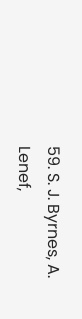59. S. J. Byrnes, A. Lenef,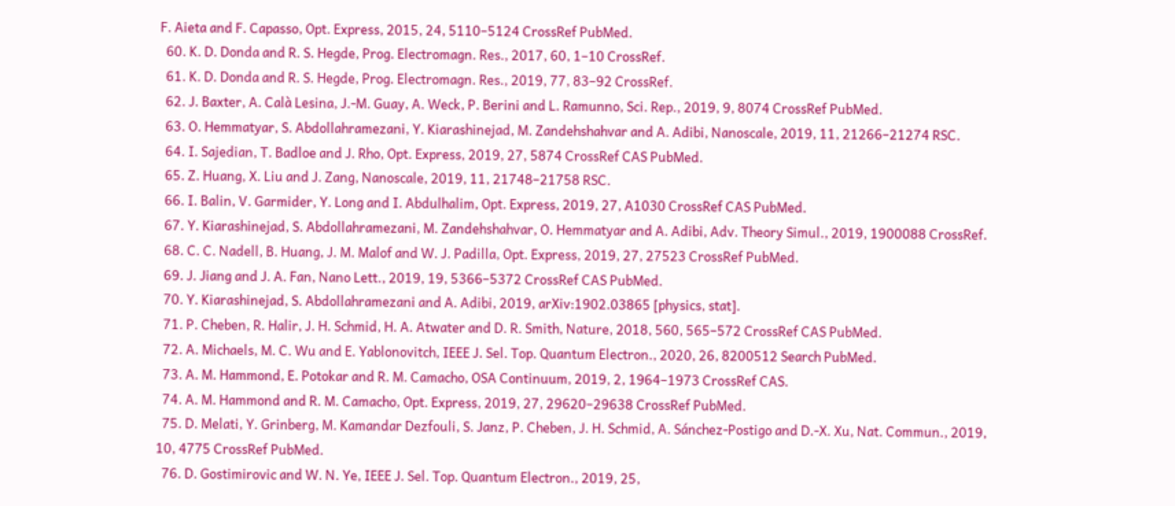F. Aieta and F. Capasso, Opt. Express, 2015, 24, 5110–5124 CrossRef PubMed.
  60. K. D. Donda and R. S. Hegde, Prog. Electromagn. Res., 2017, 60, 1–10 CrossRef.
  61. K. D. Donda and R. S. Hegde, Prog. Electromagn. Res., 2019, 77, 83–92 CrossRef.
  62. J. Baxter, A. Calà Lesina, J.-M. Guay, A. Weck, P. Berini and L. Ramunno, Sci. Rep., 2019, 9, 8074 CrossRef PubMed.
  63. O. Hemmatyar, S. Abdollahramezani, Y. Kiarashinejad, M. Zandehshahvar and A. Adibi, Nanoscale, 2019, 11, 21266–21274 RSC.
  64. I. Sajedian, T. Badloe and J. Rho, Opt. Express, 2019, 27, 5874 CrossRef CAS PubMed.
  65. Z. Huang, X. Liu and J. Zang, Nanoscale, 2019, 11, 21748–21758 RSC.
  66. I. Balin, V. Garmider, Y. Long and I. Abdulhalim, Opt. Express, 2019, 27, A1030 CrossRef CAS PubMed.
  67. Y. Kiarashinejad, S. Abdollahramezani, M. Zandehshahvar, O. Hemmatyar and A. Adibi, Adv. Theory Simul., 2019, 1900088 CrossRef.
  68. C. C. Nadell, B. Huang, J. M. Malof and W. J. Padilla, Opt. Express, 2019, 27, 27523 CrossRef PubMed.
  69. J. Jiang and J. A. Fan, Nano Lett., 2019, 19, 5366–5372 CrossRef CAS PubMed.
  70. Y. Kiarashinejad, S. Abdollahramezani and A. Adibi, 2019, arXiv:1902.03865 [physics, stat].
  71. P. Cheben, R. Halir, J. H. Schmid, H. A. Atwater and D. R. Smith, Nature, 2018, 560, 565–572 CrossRef CAS PubMed.
  72. A. Michaels, M. C. Wu and E. Yablonovitch, IEEE J. Sel. Top. Quantum Electron., 2020, 26, 8200512 Search PubMed.
  73. A. M. Hammond, E. Potokar and R. M. Camacho, OSA Continuum, 2019, 2, 1964–1973 CrossRef CAS.
  74. A. M. Hammond and R. M. Camacho, Opt. Express, 2019, 27, 29620–29638 CrossRef PubMed.
  75. D. Melati, Y. Grinberg, M. Kamandar Dezfouli, S. Janz, P. Cheben, J. H. Schmid, A. Sánchez-Postigo and D.-X. Xu, Nat. Commun., 2019, 10, 4775 CrossRef PubMed.
  76. D. Gostimirovic and W. N. Ye, IEEE J. Sel. Top. Quantum Electron., 2019, 25,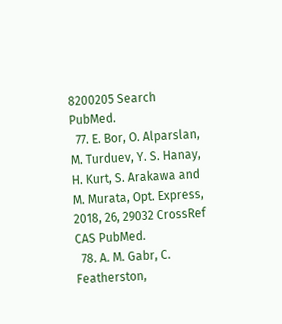8200205 Search PubMed.
  77. E. Bor, O. Alparslan, M. Turduev, Y. S. Hanay, H. Kurt, S. Arakawa and M. Murata, Opt. Express, 2018, 26, 29032 CrossRef CAS PubMed.
  78. A. M. Gabr, C. Featherston,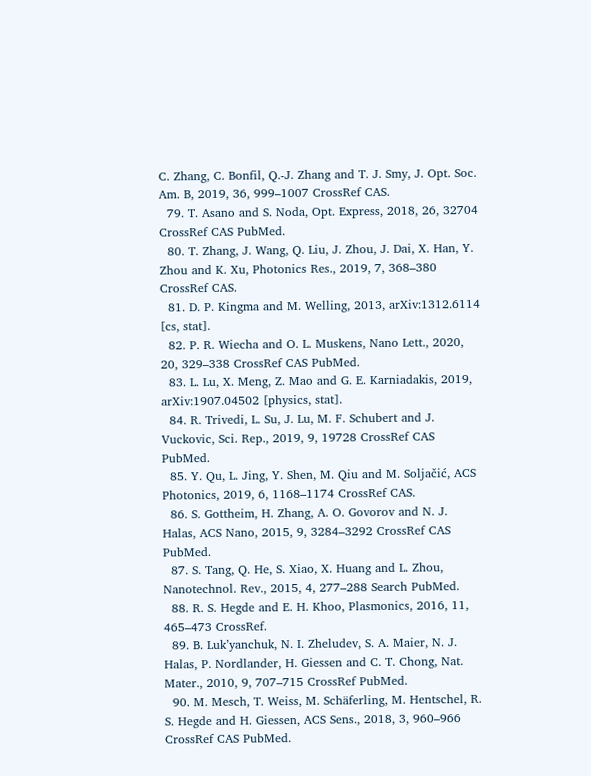C. Zhang, C. Bonfil, Q.-J. Zhang and T. J. Smy, J. Opt. Soc. Am. B, 2019, 36, 999–1007 CrossRef CAS.
  79. T. Asano and S. Noda, Opt. Express, 2018, 26, 32704 CrossRef CAS PubMed.
  80. T. Zhang, J. Wang, Q. Liu, J. Zhou, J. Dai, X. Han, Y. Zhou and K. Xu, Photonics Res., 2019, 7, 368–380 CrossRef CAS.
  81. D. P. Kingma and M. Welling, 2013, arXiv:1312.6114 [cs, stat].
  82. P. R. Wiecha and O. L. Muskens, Nano Lett., 2020, 20, 329–338 CrossRef CAS PubMed.
  83. L. Lu, X. Meng, Z. Mao and G. E. Karniadakis, 2019, arXiv:1907.04502 [physics, stat].
  84. R. Trivedi, L. Su, J. Lu, M. F. Schubert and J. Vuckovic, Sci. Rep., 2019, 9, 19728 CrossRef CAS PubMed.
  85. Y. Qu, L. Jing, Y. Shen, M. Qiu and M. Soljačić, ACS Photonics, 2019, 6, 1168–1174 CrossRef CAS.
  86. S. Gottheim, H. Zhang, A. O. Govorov and N. J. Halas, ACS Nano, 2015, 9, 3284–3292 CrossRef CAS PubMed.
  87. S. Tang, Q. He, S. Xiao, X. Huang and L. Zhou, Nanotechnol. Rev., 2015, 4, 277–288 Search PubMed.
  88. R. S. Hegde and E. H. Khoo, Plasmonics, 2016, 11, 465–473 CrossRef.
  89. B. Luk’yanchuk, N. I. Zheludev, S. A. Maier, N. J. Halas, P. Nordlander, H. Giessen and C. T. Chong, Nat. Mater., 2010, 9, 707–715 CrossRef PubMed.
  90. M. Mesch, T. Weiss, M. Schäferling, M. Hentschel, R. S. Hegde and H. Giessen, ACS Sens., 2018, 3, 960–966 CrossRef CAS PubMed.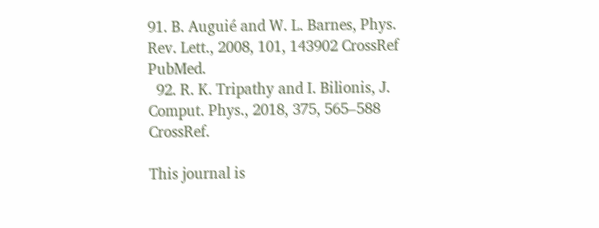91. B. Auguié and W. L. Barnes, Phys. Rev. Lett., 2008, 101, 143902 CrossRef PubMed.
  92. R. K. Tripathy and I. Bilionis, J. Comput. Phys., 2018, 375, 565–588 CrossRef.

This journal is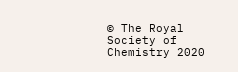© The Royal Society of Chemistry 2020